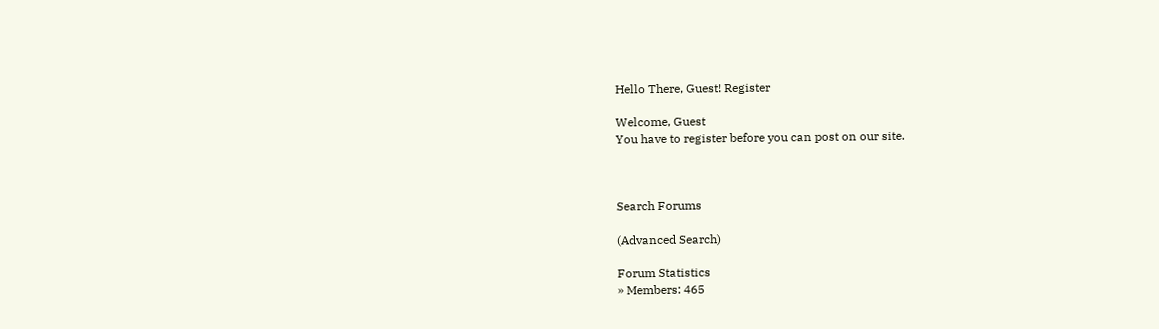Hello There, Guest! Register

Welcome, Guest
You have to register before you can post on our site.



Search Forums

(Advanced Search)

Forum Statistics
» Members: 465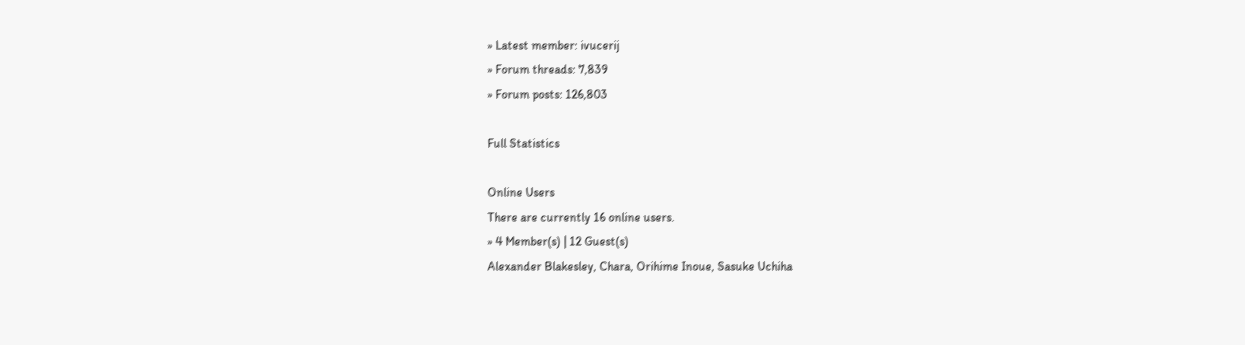» Latest member: ivucerij
» Forum threads: 7,839
» Forum posts: 126,803

Full Statistics

Online Users
There are currently 16 online users.
» 4 Member(s) | 12 Guest(s)
Alexander Blakesley, Chara, Orihime Inoue, Sasuke Uchiha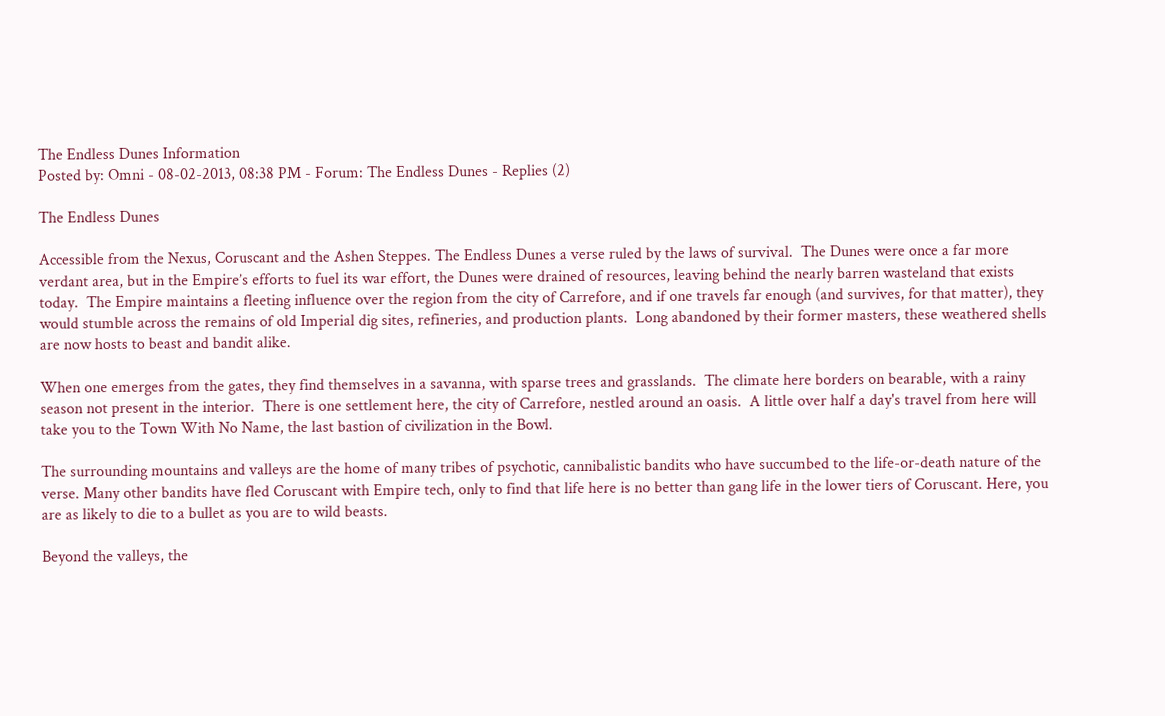The Endless Dunes Information
Posted by: Omni - 08-02-2013, 08:38 PM - Forum: The Endless Dunes - Replies (2)

The Endless Dunes

Accessible from the Nexus, Coruscant and the Ashen Steppes. The Endless Dunes a verse ruled by the laws of survival.  The Dunes were once a far more verdant area, but in the Empire’s efforts to fuel its war effort, the Dunes were drained of resources, leaving behind the nearly barren wasteland that exists today.  The Empire maintains a fleeting influence over the region from the city of Carrefore, and if one travels far enough (and survives, for that matter), they would stumble across the remains of old Imperial dig sites, refineries, and production plants.  Long abandoned by their former masters, these weathered shells are now hosts to beast and bandit alike.

When one emerges from the gates, they find themselves in a savanna, with sparse trees and grasslands.  The climate here borders on bearable, with a rainy season not present in the interior.  There is one settlement here, the city of Carrefore, nestled around an oasis.  A little over half a day's travel from here will take you to the Town With No Name, the last bastion of civilization in the Bowl.

The surrounding mountains and valleys are the home of many tribes of psychotic, cannibalistic bandits who have succumbed to the life-or-death nature of the verse. Many other bandits have fled Coruscant with Empire tech, only to find that life here is no better than gang life in the lower tiers of Coruscant. Here, you are as likely to die to a bullet as you are to wild beasts.

Beyond the valleys, the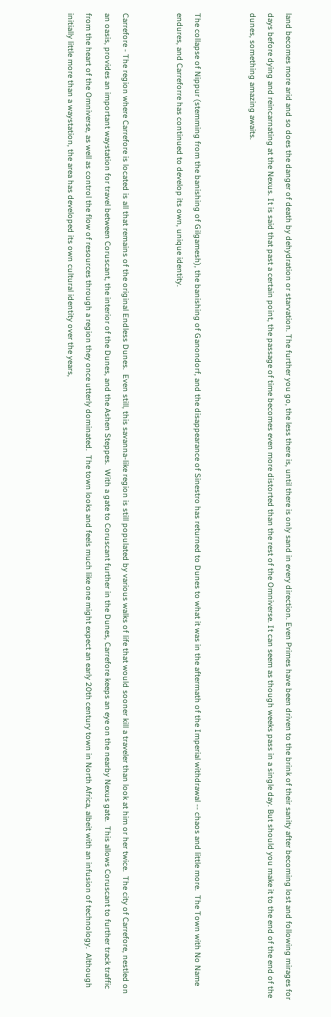land becomes more arid and so does the danger of death by dehydration or starvation. The further you go, the less there is, until there is only sand in every direction. Even Primes have been driven to the brink of their sanity after becoming lost and following mirages for days before dying and reincarnating at the Nexus. It is said that past a certain point, the passage of time becomes even more distorted than the rest of the Omniverse. It can seem as though weeks pass in a single day. But should you make it to the end of the end of the dunes, something amazing awaits.


The collapse of Nippur (stemming from the banishing of Gilgamesh), the banishing of Ganondorf, and the disappearance of Sinestro has returned to Dunes to what it was in the aftermath of the Imperial withdrawal -- chaos and little more.  The Town with No Name endures, and Carreforre has continued to develop its own, unique identity.


Carrefore - The region where Carrefore is located is all that remains of the original Endless Dunes.  Even still, this savanna-like region is still populated by various walks of life that would sooner kill a traveler than look at him or her twice.  The city of Carrefore, nestled on an oasis, provides an important waystation for travel between Coruscant, the interior of the Dunes, and the Ashen Steppes.  With a gate to Coruscant further in the Dunes, Carrefore keeps an eye on the nearby Nexus gate.  This allows Coruscant to further track traffic from the heart of the Omniverse, as well as control the flow of resources through a region they once utterly dominated.  The town looks and feels much like one might expect an early 20th century town in North Africa, albeit with an infusion of technology.  Although initially little more than a waystation, the area has developed its own cultural identity over the years,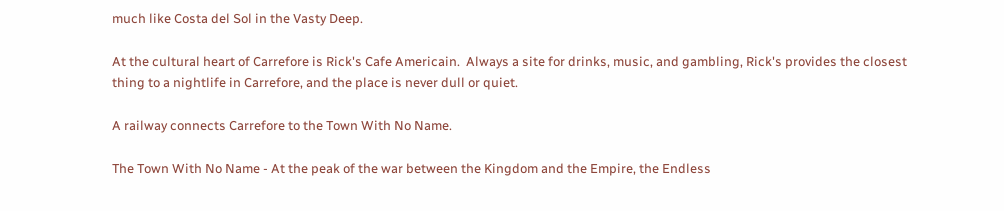much like Costa del Sol in the Vasty Deep.

At the cultural heart of Carrefore is Rick's Cafe Americain.  Always a site for drinks, music, and gambling, Rick's provides the closest thing to a nightlife in Carrefore, and the place is never dull or quiet.

A railway connects Carrefore to the Town With No Name.

The Town With No Name - At the peak of the war between the Kingdom and the Empire, the Endless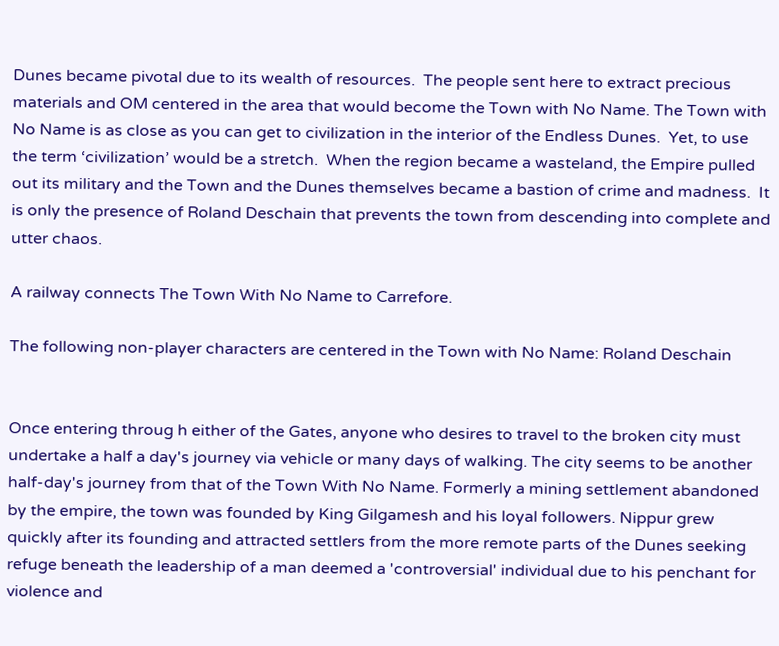Dunes became pivotal due to its wealth of resources.  The people sent here to extract precious materials and OM centered in the area that would become the Town with No Name. The Town with No Name is as close as you can get to civilization in the interior of the Endless Dunes.  Yet, to use the term ‘civilization’ would be a stretch.  When the region became a wasteland, the Empire pulled out its military and the Town and the Dunes themselves became a bastion of crime and madness.  It is only the presence of Roland Deschain that prevents the town from descending into complete and utter chaos.

A railway connects The Town With No Name to Carrefore.

The following non-player characters are centered in the Town with No Name: Roland Deschain


Once entering throug h either of the Gates, anyone who desires to travel to the broken city must undertake a half a day's journey via vehicle or many days of walking. The city seems to be another half-day's journey from that of the Town With No Name. Formerly a mining settlement abandoned by the empire, the town was founded by King Gilgamesh and his loyal followers. Nippur grew quickly after its founding and attracted settlers from the more remote parts of the Dunes seeking refuge beneath the leadership of a man deemed a 'controversial' individual due to his penchant for violence and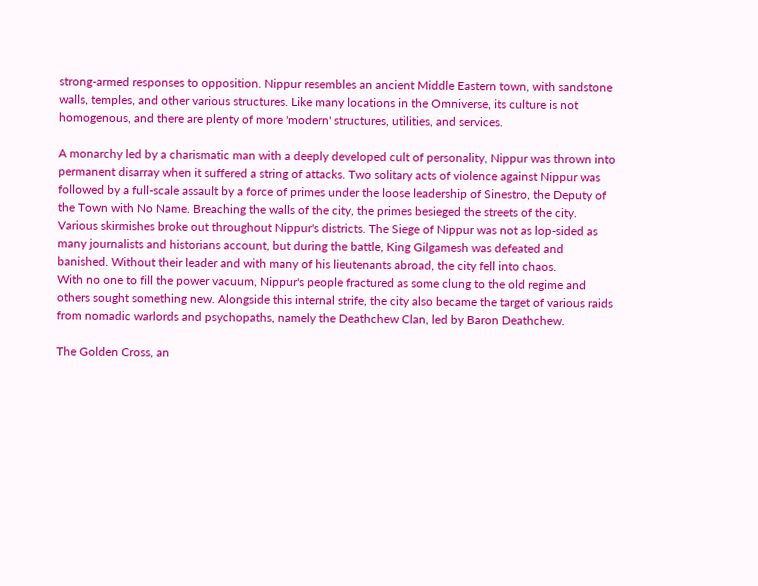strong-armed responses to opposition. Nippur resembles an ancient Middle Eastern town, with sandstone walls, temples, and other various structures. Like many locations in the Omniverse, its culture is not homogenous, and there are plenty of more 'modern' structures, utilities, and services.

A monarchy led by a charismatic man with a deeply developed cult of personality, Nippur was thrown into permanent disarray when it suffered a string of attacks. Two solitary acts of violence against Nippur was followed by a full-scale assault by a force of primes under the loose leadership of Sinestro, the Deputy of the Town with No Name. Breaching the walls of the city, the primes besieged the streets of the city. Various skirmishes broke out throughout Nippur's districts. The Siege of Nippur was not as lop-sided as many journalists and historians account, but during the battle, King Gilgamesh was defeated and banished. Without their leader and with many of his lieutenants abroad, the city fell into chaos.
With no one to fill the power vacuum, Nippur's people fractured as some clung to the old regime and others sought something new. Alongside this internal strife, the city also became the target of various raids from nomadic warlords and psychopaths, namely the Deathchew Clan, led by Baron Deathchew.

The Golden Cross, an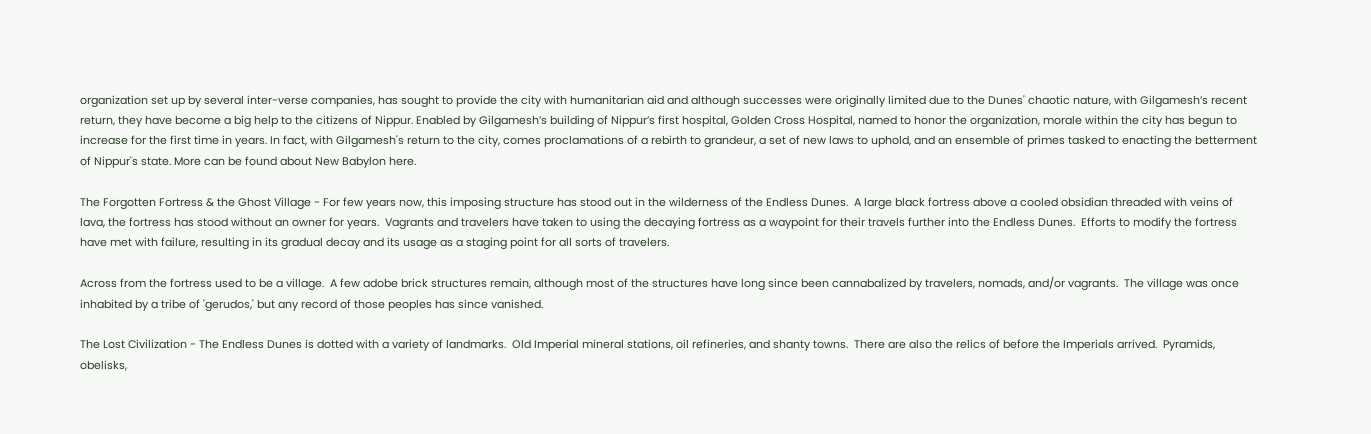organization set up by several inter-verse companies, has sought to provide the city with humanitarian aid and although successes were originally limited due to the Dunes' chaotic nature, with Gilgamesh’s recent return, they have become a big help to the citizens of Nippur. Enabled by Gilgamesh’s building of Nippur’s first hospital, Golden Cross Hospital, named to honor the organization, morale within the city has begun to increase for the first time in years. In fact, with Gilgamesh's return to the city, comes proclamations of a rebirth to grandeur, a set of new laws to uphold, and an ensemble of primes tasked to enacting the betterment of Nippur's state. More can be found about New Babylon here.

The Forgotten Fortress & the Ghost Village - For few years now, this imposing structure has stood out in the wilderness of the Endless Dunes.  A large black fortress above a cooled obsidian threaded with veins of lava, the fortress has stood without an owner for years.  Vagrants and travelers have taken to using the decaying fortress as a waypoint for their travels further into the Endless Dunes.  Efforts to modify the fortress have met with failure, resulting in its gradual decay and its usage as a staging point for all sorts of travelers.

Across from the fortress used to be a village.  A few adobe brick structures remain, although most of the structures have long since been cannabalized by travelers, nomads, and/or vagrants.  The village was once inhabited by a tribe of 'gerudos,' but any record of those peoples has since vanished.

The Lost Civilization - The Endless Dunes is dotted with a variety of landmarks.  Old Imperial mineral stations, oil refineries, and shanty towns.  There are also the relics of before the Imperials arrived.  Pyramids, obelisks,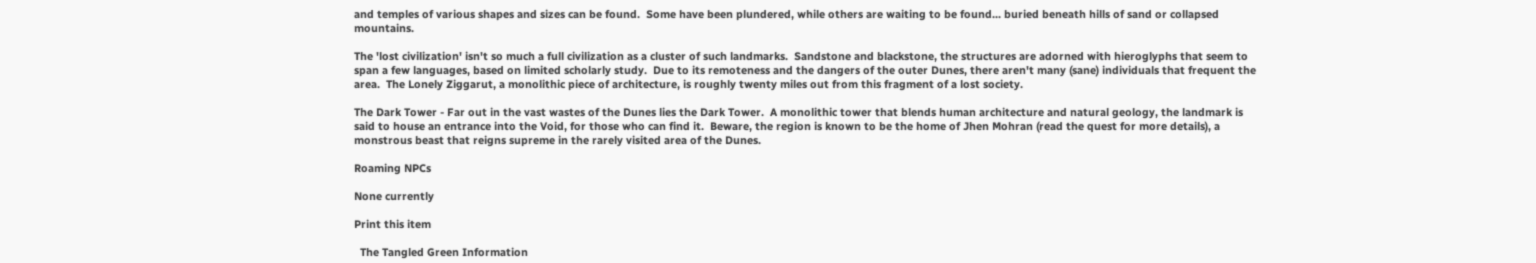and temples of various shapes and sizes can be found.  Some have been plundered, while others are waiting to be found... buried beneath hills of sand or collapsed mountains.

The 'lost civilization' isn't so much a full civilization as a cluster of such landmarks.  Sandstone and blackstone, the structures are adorned with hieroglyphs that seem to span a few languages, based on limited scholarly study.  Due to its remoteness and the dangers of the outer Dunes, there aren't many (sane) individuals that frequent the area.  The Lonely Ziggarut, a monolithic piece of architecture, is roughly twenty miles out from this fragment of a lost society.

The Dark Tower - Far out in the vast wastes of the Dunes lies the Dark Tower.  A monolithic tower that blends human architecture and natural geology, the landmark is said to house an entrance into the Void, for those who can find it.  Beware, the region is known to be the home of Jhen Mohran (read the quest for more details), a monstrous beast that reigns supreme in the rarely visited area of the Dunes.

Roaming NPCs

None currently

Print this item

  The Tangled Green Information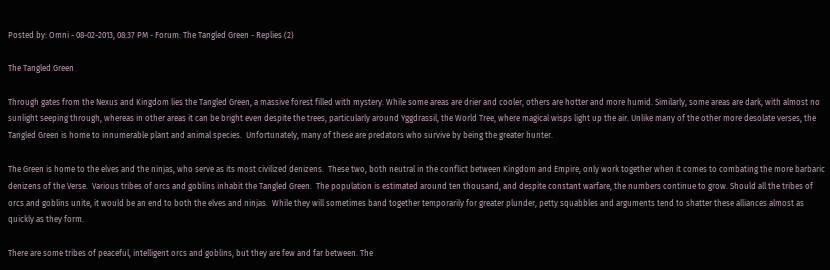Posted by: Omni - 08-02-2013, 08:37 PM - Forum: The Tangled Green - Replies (2)

The Tangled Green

Through gates from the Nexus and Kingdom lies the Tangled Green, a massive forest filled with mystery. While some areas are drier and cooler, others are hotter and more humid. Similarly, some areas are dark, with almost no sunlight seeping through, whereas in other areas it can be bright even despite the trees, particularly around Yggdrassil, the World Tree, where magical wisps light up the air. Unlike many of the other more desolate verses, the Tangled Green is home to innumerable plant and animal species.  Unfortunately, many of these are predators who survive by being the greater hunter.

The Green is home to the elves and the ninjas, who serve as its most civilized denizens.  These two, both neutral in the conflict between Kingdom and Empire, only work together when it comes to combating the more barbaric denizens of the Verse.  Various tribes of orcs and goblins inhabit the Tangled Green.  The population is estimated around ten thousand, and despite constant warfare, the numbers continue to grow. Should all the tribes of orcs and goblins unite, it would be an end to both the elves and ninjas.  While they will sometimes band together temporarily for greater plunder, petty squabbles and arguments tend to shatter these alliances almost as quickly as they form.

There are some tribes of peaceful, intelligent orcs and goblins, but they are few and far between. The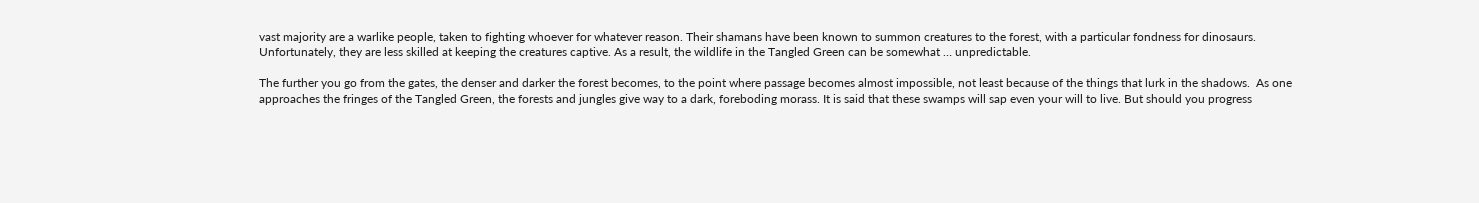vast majority are a warlike people, taken to fighting whoever for whatever reason. Their shamans have been known to summon creatures to the forest, with a particular fondness for dinosaurs. Unfortunately, they are less skilled at keeping the creatures captive. As a result, the wildlife in the Tangled Green can be somewhat … unpredictable.

The further you go from the gates, the denser and darker the forest becomes, to the point where passage becomes almost impossible, not least because of the things that lurk in the shadows.  As one approaches the fringes of the Tangled Green, the forests and jungles give way to a dark, foreboding morass. It is said that these swamps will sap even your will to live. But should you progress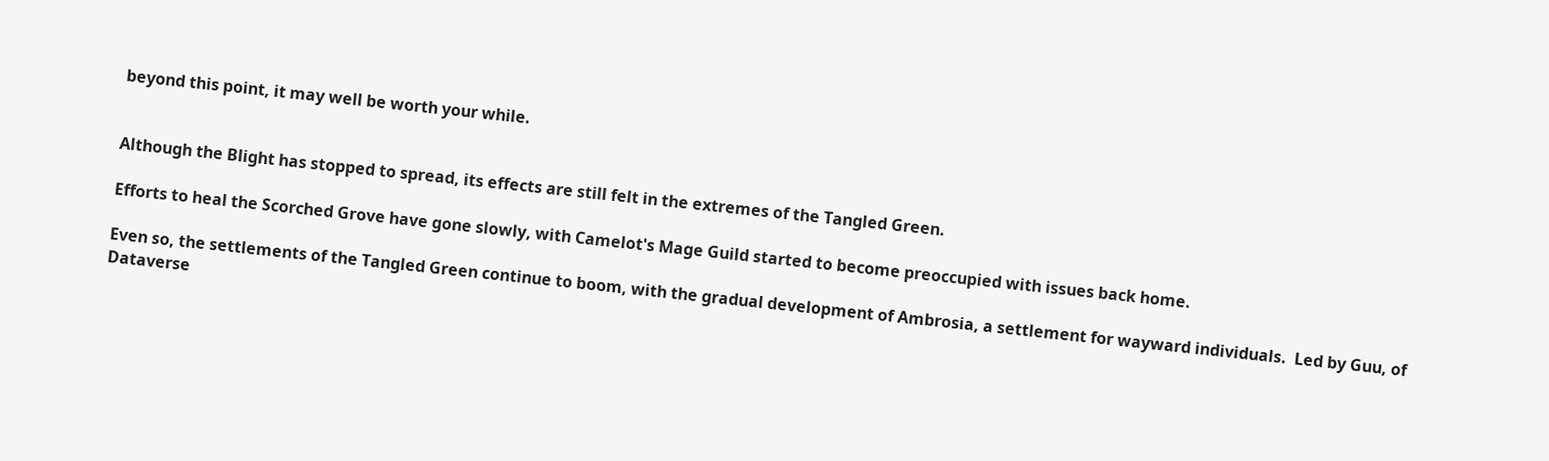beyond this point, it may well be worth your while.


Although the Blight has stopped to spread, its effects are still felt in the extremes of the Tangled Green.

Efforts to heal the Scorched Grove have gone slowly, with Camelot's Mage Guild started to become preoccupied with issues back home.

Even so, the settlements of the Tangled Green continue to boom, with the gradual development of Ambrosia, a settlement for wayward individuals.  Led by Guu, of Dataverse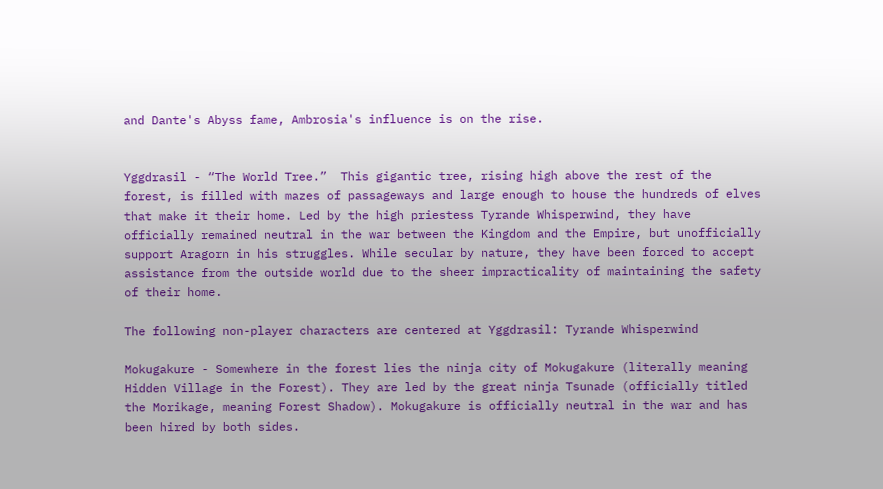and Dante's Abyss fame, Ambrosia's influence is on the rise.


Yggdrasil - “The World Tree.”  This gigantic tree, rising high above the rest of the forest, is filled with mazes of passageways and large enough to house the hundreds of elves that make it their home. Led by the high priestess Tyrande Whisperwind, they have officially remained neutral in the war between the Kingdom and the Empire, but unofficially support Aragorn in his struggles. While secular by nature, they have been forced to accept assistance from the outside world due to the sheer impracticality of maintaining the safety of their home.

The following non-player characters are centered at Yggdrasil: Tyrande Whisperwind

Mokugakure - Somewhere in the forest lies the ninja city of Mokugakure (literally meaning Hidden Village in the Forest). They are led by the great ninja Tsunade (officially titled the Morikage, meaning Forest Shadow). Mokugakure is officially neutral in the war and has been hired by both sides.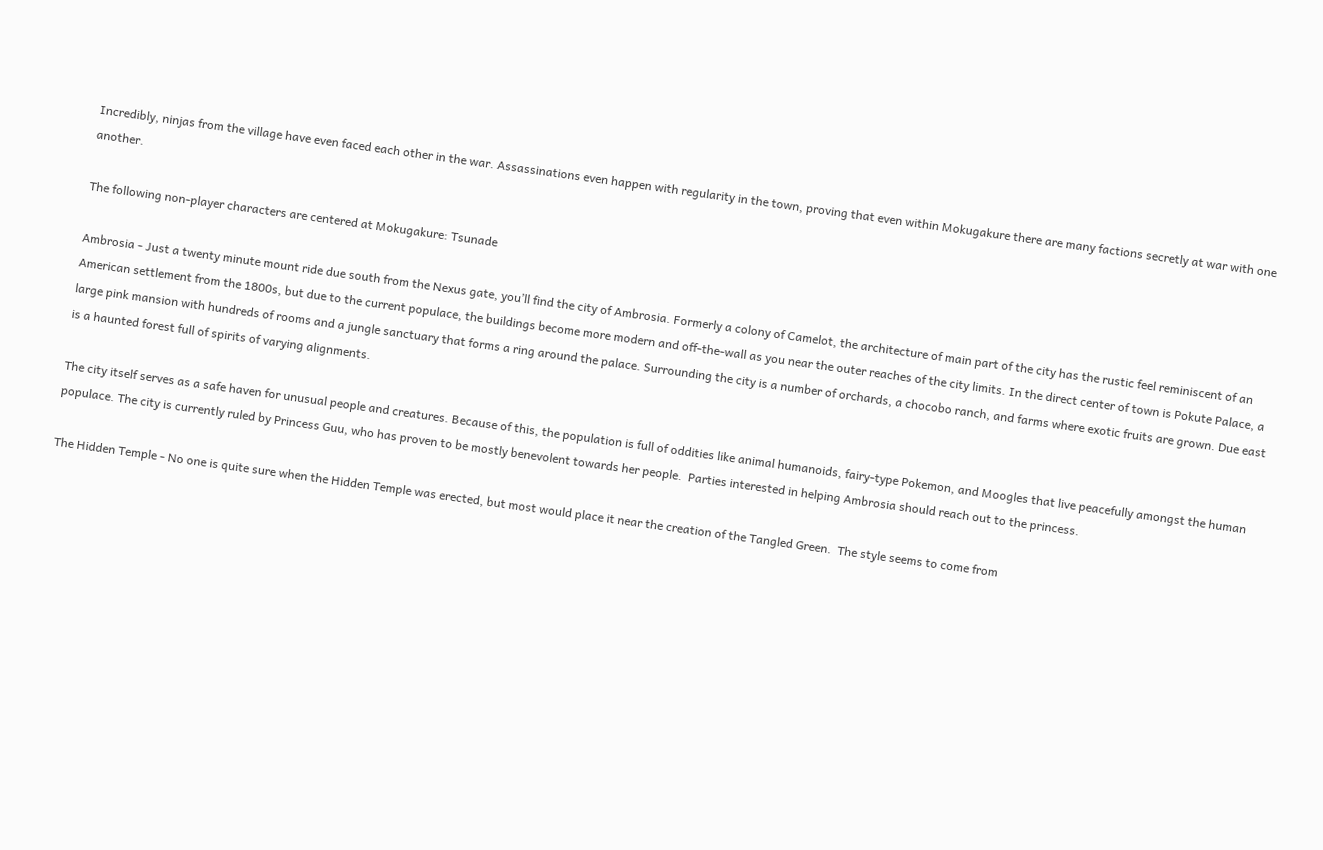Incredibly, ninjas from the village have even faced each other in the war. Assassinations even happen with regularity in the town, proving that even within Mokugakure there are many factions secretly at war with one another.

The following non-player characters are centered at Mokugakure: Tsunade

Ambrosia - Just a twenty minute mount ride due south from the Nexus gate, you’ll find the city of Ambrosia. Formerly a colony of Camelot, the architecture of main part of the city has the rustic feel reminiscent of an American settlement from the 1800s, but due to the current populace, the buildings become more modern and off-the-wall as you near the outer reaches of the city limits. In the direct center of town is Pokute Palace, a large pink mansion with hundreds of rooms and a jungle sanctuary that forms a ring around the palace. Surrounding the city is a number of orchards, a chocobo ranch, and farms where exotic fruits are grown. Due east is a haunted forest full of spirits of varying alignments.

The city itself serves as a safe haven for unusual people and creatures. Because of this, the population is full of oddities like animal humanoids, fairy-type Pokemon, and Moogles that live peacefully amongst the human populace. The city is currently ruled by Princess Guu, who has proven to be mostly benevolent towards her people.  Parties interested in helping Ambrosia should reach out to the princess.

The Hidden Temple - No one is quite sure when the Hidden Temple was erected, but most would place it near the creation of the Tangled Green.  The style seems to come from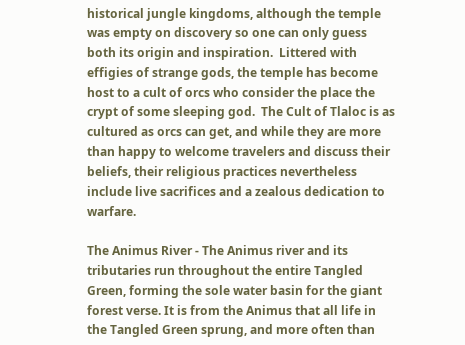historical jungle kingdoms, although the temple was empty on discovery so one can only guess both its origin and inspiration.  Littered with effigies of strange gods, the temple has become host to a cult of orcs who consider the place the crypt of some sleeping god.  The Cult of Tlaloc is as cultured as orcs can get, and while they are more than happy to welcome travelers and discuss their beliefs, their religious practices nevertheless include live sacrifices and a zealous dedication to warfare.

The Animus River - The Animus river and its tributaries run throughout the entire Tangled Green, forming the sole water basin for the giant forest verse. It is from the Animus that all life in the Tangled Green sprung, and more often than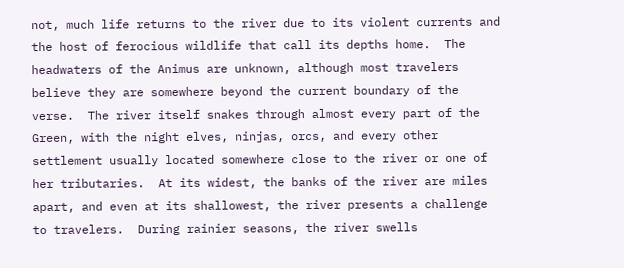not, much life returns to the river due to its violent currents and the host of ferocious wildlife that call its depths home.  The headwaters of the Animus are unknown, although most travelers believe they are somewhere beyond the current boundary of the verse.  The river itself snakes through almost every part of the Green, with the night elves, ninjas, orcs, and every other settlement usually located somewhere close to the river or one of her tributaries.  At its widest, the banks of the river are miles apart, and even at its shallowest, the river presents a challenge to travelers.  During rainier seasons, the river swells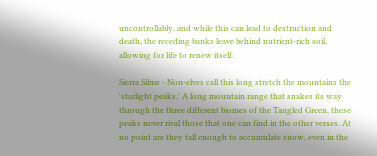uncontrollably, and while this can lead to destruction and death, the receding banks leave behind nutrient-rich soil, allowing for life to renew itself.

Sierra Silme - Non-elves call this long stretch the mountains the 'starlight peaks.' A long mountain range that snakes its way through the three different biomes of the Tangled Green, these peaks never rival those that one can find in the other verses. At no point are they tall enough to accumulate snow, even in the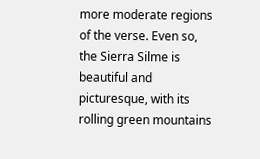more moderate regions of the verse. Even so, the Sierra Silme is beautiful and picturesque, with its rolling green mountains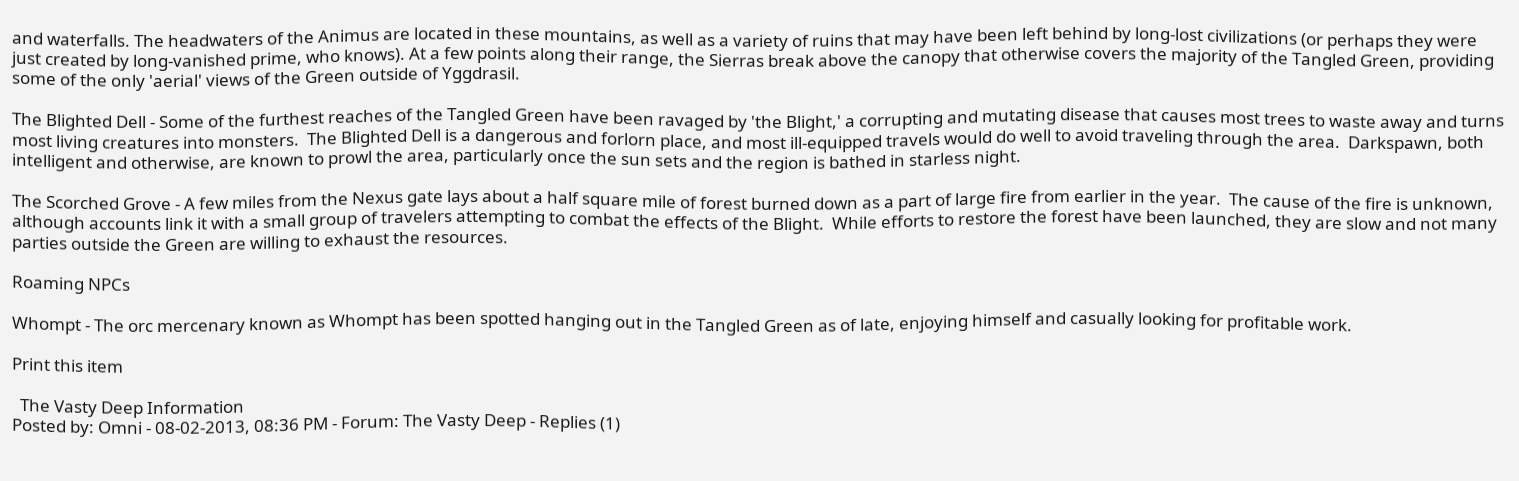and waterfalls. The headwaters of the Animus are located in these mountains, as well as a variety of ruins that may have been left behind by long-lost civilizations (or perhaps they were just created by long-vanished prime, who knows). At a few points along their range, the Sierras break above the canopy that otherwise covers the majority of the Tangled Green, providing some of the only 'aerial' views of the Green outside of Yggdrasil.

The Blighted Dell - Some of the furthest reaches of the Tangled Green have been ravaged by 'the Blight,' a corrupting and mutating disease that causes most trees to waste away and turns most living creatures into monsters.  The Blighted Dell is a dangerous and forlorn place, and most ill-equipped travels would do well to avoid traveling through the area.  Darkspawn, both intelligent and otherwise, are known to prowl the area, particularly once the sun sets and the region is bathed in starless night.

The Scorched Grove - A few miles from the Nexus gate lays about a half square mile of forest burned down as a part of large fire from earlier in the year.  The cause of the fire is unknown, although accounts link it with a small group of travelers attempting to combat the effects of the Blight.  While efforts to restore the forest have been launched, they are slow and not many parties outside the Green are willing to exhaust the resources.

Roaming NPCs

Whompt - The orc mercenary known as Whompt has been spotted hanging out in the Tangled Green as of late, enjoying himself and casually looking for profitable work.

Print this item

  The Vasty Deep Information
Posted by: Omni - 08-02-2013, 08:36 PM - Forum: The Vasty Deep - Replies (1)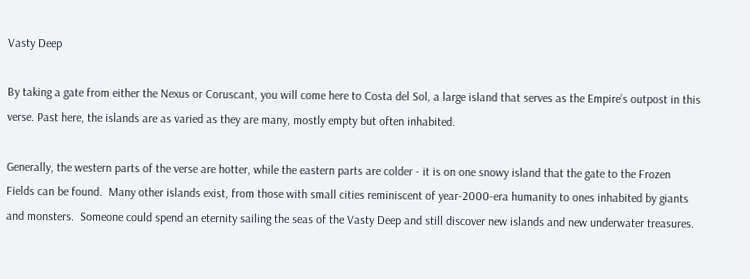Vasty Deep

By taking a gate from either the Nexus or Coruscant, you will come here to Costa del Sol, a large island that serves as the Empire’s outpost in this verse. Past here, the islands are as varied as they are many, mostly empty but often inhabited.

Generally, the western parts of the verse are hotter, while the eastern parts are colder - it is on one snowy island that the gate to the Frozen Fields can be found.  Many other islands exist, from those with small cities reminiscent of year-2000-era humanity to ones inhabited by giants and monsters.  Someone could spend an eternity sailing the seas of the Vasty Deep and still discover new islands and new underwater treasures.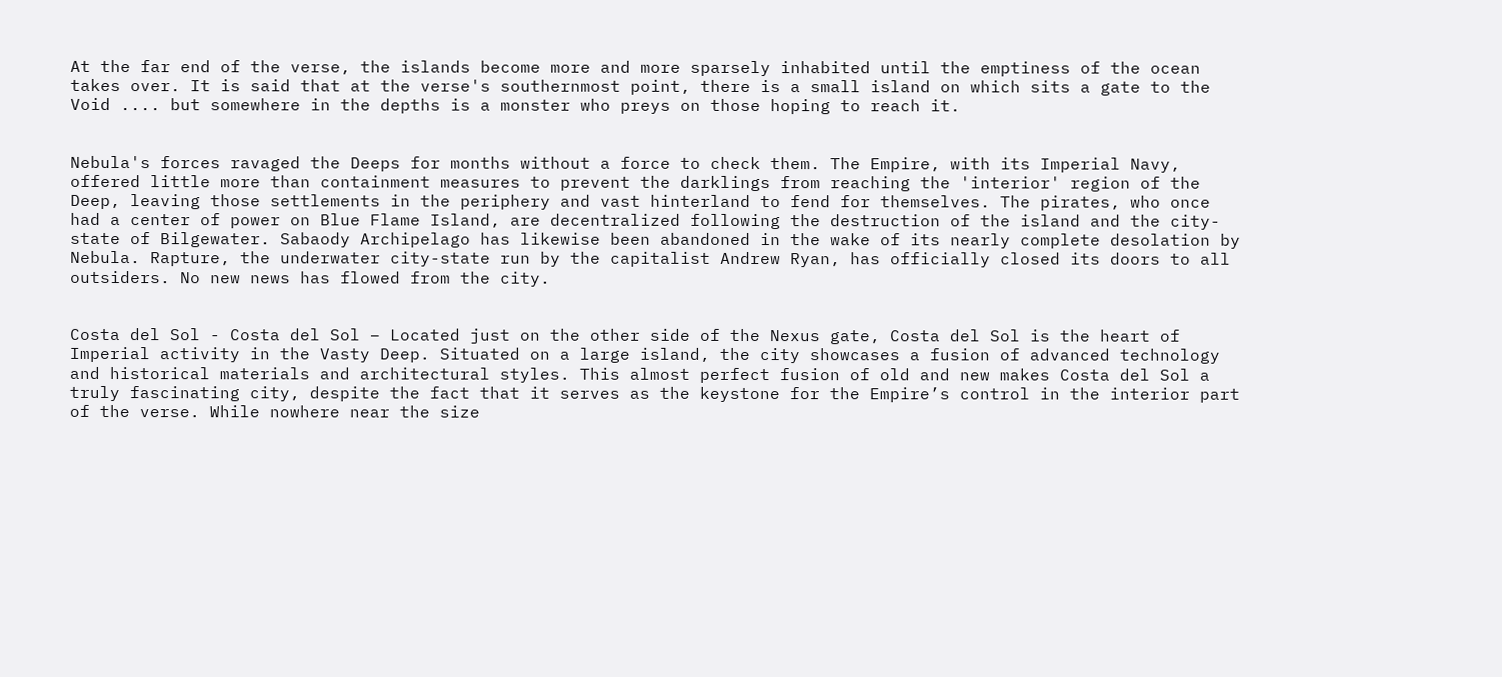At the far end of the verse, the islands become more and more sparsely inhabited until the emptiness of the ocean takes over. It is said that at the verse's southernmost point, there is a small island on which sits a gate to the Void .... but somewhere in the depths is a monster who preys on those hoping to reach it.


Nebula's forces ravaged the Deeps for months without a force to check them. The Empire, with its Imperial Navy, offered little more than containment measures to prevent the darklings from reaching the 'interior' region of the Deep, leaving those settlements in the periphery and vast hinterland to fend for themselves. The pirates, who once had a center of power on Blue Flame Island, are decentralized following the destruction of the island and the city-state of Bilgewater. Sabaody Archipelago has likewise been abandoned in the wake of its nearly complete desolation by Nebula. Rapture, the underwater city-state run by the capitalist Andrew Ryan, has officially closed its doors to all outsiders. No new news has flowed from the city.


Costa del Sol - Costa del Sol – Located just on the other side of the Nexus gate, Costa del Sol is the heart of Imperial activity in the Vasty Deep. Situated on a large island, the city showcases a fusion of advanced technology and historical materials and architectural styles. This almost perfect fusion of old and new makes Costa del Sol a truly fascinating city, despite the fact that it serves as the keystone for the Empire’s control in the interior part of the verse. While nowhere near the size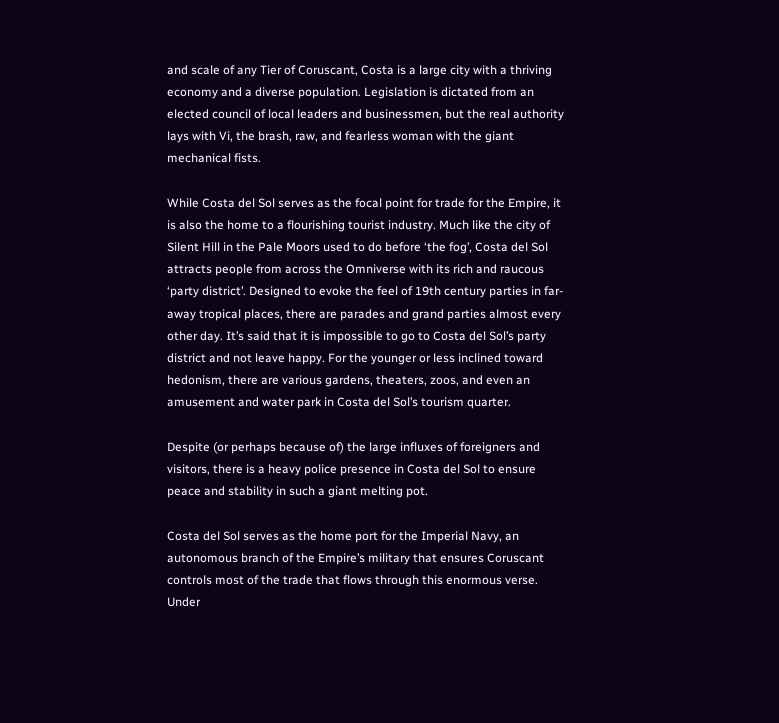and scale of any Tier of Coruscant, Costa is a large city with a thriving economy and a diverse population. Legislation is dictated from an elected council of local leaders and businessmen, but the real authority lays with Vi, the brash, raw, and fearless woman with the giant mechanical fists.

While Costa del Sol serves as the focal point for trade for the Empire, it is also the home to a flourishing tourist industry. Much like the city of Silent Hill in the Pale Moors used to do before ‘the fog’, Costa del Sol attracts people from across the Omniverse with its rich and raucous ‘party district’. Designed to evoke the feel of 19th century parties in far-away tropical places, there are parades and grand parties almost every other day. It’s said that it is impossible to go to Costa del Sol’s party district and not leave happy. For the younger or less inclined toward hedonism, there are various gardens, theaters, zoos, and even an amusement and water park in Costa del Sol’s tourism quarter.

Despite (or perhaps because of) the large influxes of foreigners and visitors, there is a heavy police presence in Costa del Sol to ensure peace and stability in such a giant melting pot.

Costa del Sol serves as the home port for the Imperial Navy, an autonomous branch of the Empire’s military that ensures Coruscant controls most of the trade that flows through this enormous verse. Under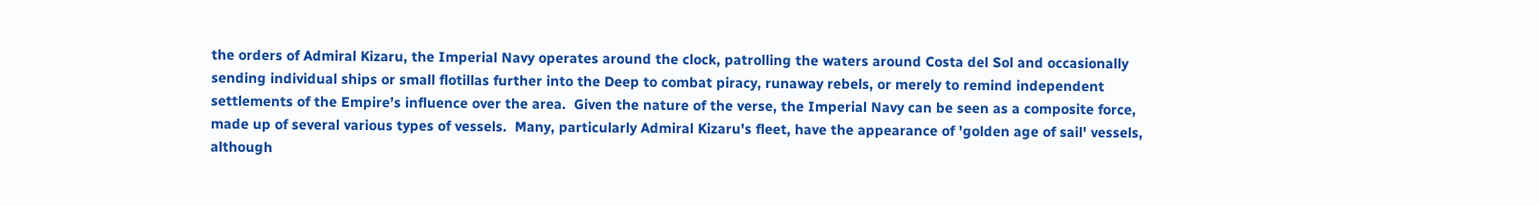the orders of Admiral Kizaru, the Imperial Navy operates around the clock, patrolling the waters around Costa del Sol and occasionally sending individual ships or small flotillas further into the Deep to combat piracy, runaway rebels, or merely to remind independent settlements of the Empire’s influence over the area.  Given the nature of the verse, the Imperial Navy can be seen as a composite force, made up of several various types of vessels.  Many, particularly Admiral Kizaru's fleet, have the appearance of 'golden age of sail' vessels, although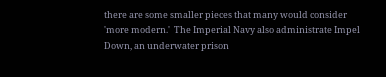there are some smaller pieces that many would consider 'more modern.'  The Imperial Navy also administrate Impel Down, an underwater prison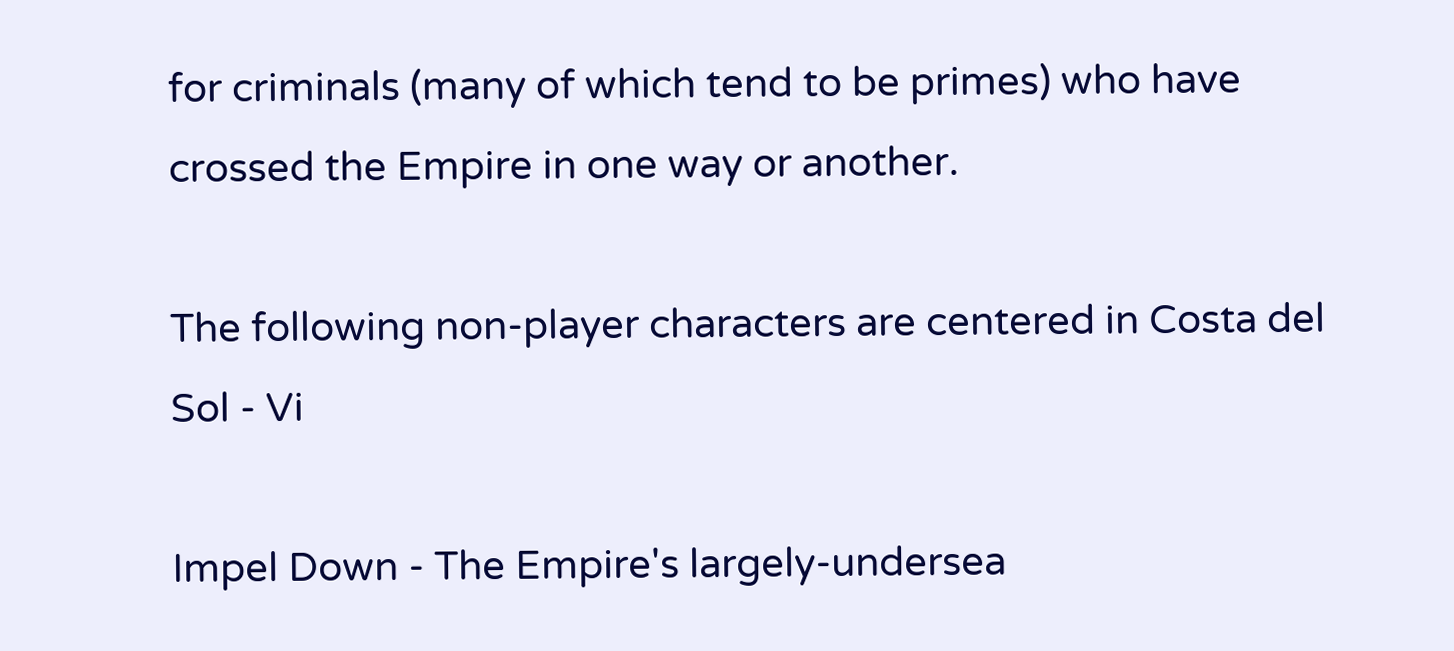for criminals (many of which tend to be primes) who have crossed the Empire in one way or another.

The following non-player characters are centered in Costa del Sol - Vi

Impel Down - The Empire's largely-undersea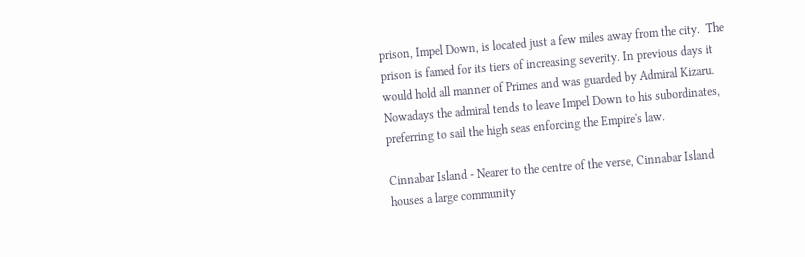prison, Impel Down, is located just a few miles away from the city.  The prison is famed for its tiers of increasing severity. In previous days it would hold all manner of Primes and was guarded by Admiral Kizaru. Nowadays the admiral tends to leave Impel Down to his subordinates, preferring to sail the high seas enforcing the Empire's law.

Cinnabar Island - Nearer to the centre of the verse, Cinnabar Island houses a large community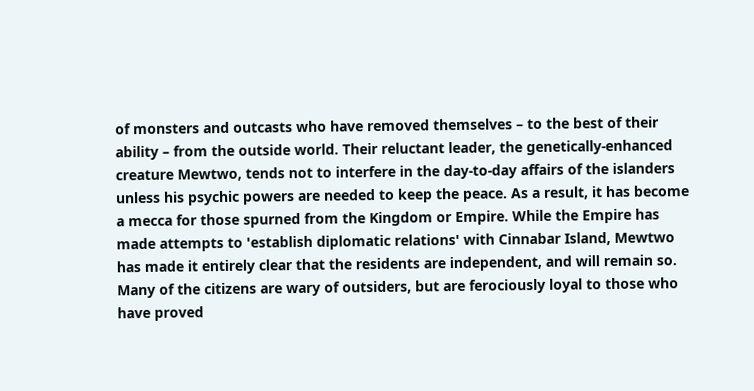of monsters and outcasts who have removed themselves – to the best of their ability – from the outside world. Their reluctant leader, the genetically-enhanced creature Mewtwo, tends not to interfere in the day-to-day affairs of the islanders unless his psychic powers are needed to keep the peace. As a result, it has become a mecca for those spurned from the Kingdom or Empire. While the Empire has made attempts to 'establish diplomatic relations' with Cinnabar Island, Mewtwo has made it entirely clear that the residents are independent, and will remain so. Many of the citizens are wary of outsiders, but are ferociously loyal to those who have proved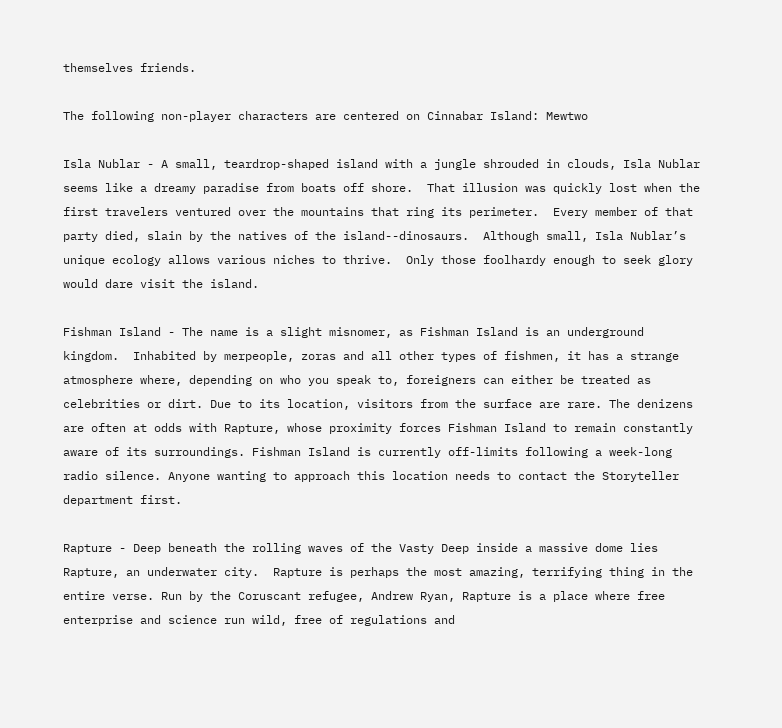themselves friends.

The following non-player characters are centered on Cinnabar Island: Mewtwo

Isla Nublar - A small, teardrop-shaped island with a jungle shrouded in clouds, Isla Nublar seems like a dreamy paradise from boats off shore.  That illusion was quickly lost when the first travelers ventured over the mountains that ring its perimeter.  Every member of that party died, slain by the natives of the island--dinosaurs.  Although small, Isla Nublar’s unique ecology allows various niches to thrive.  Only those foolhardy enough to seek glory would dare visit the island.

Fishman Island - The name is a slight misnomer, as Fishman Island is an underground kingdom.  Inhabited by merpeople, zoras and all other types of fishmen, it has a strange atmosphere where, depending on who you speak to, foreigners can either be treated as celebrities or dirt. Due to its location, visitors from the surface are rare. The denizens are often at odds with Rapture, whose proximity forces Fishman Island to remain constantly aware of its surroundings. Fishman Island is currently off-limits following a week-long radio silence. Anyone wanting to approach this location needs to contact the Storyteller department first.

Rapture - Deep beneath the rolling waves of the Vasty Deep inside a massive dome lies Rapture, an underwater city.  Rapture is perhaps the most amazing, terrifying thing in the entire verse. Run by the Coruscant refugee, Andrew Ryan, Rapture is a place where free enterprise and science run wild, free of regulations and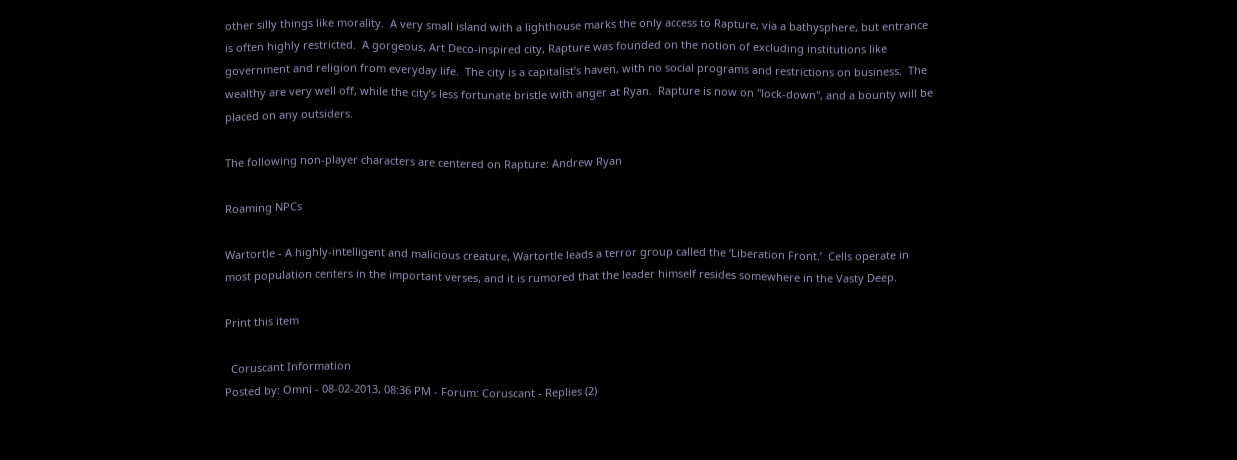other silly things like morality.  A very small island with a lighthouse marks the only access to Rapture, via a bathysphere, but entrance is often highly restricted.  A gorgeous, Art Deco-inspired city, Rapture was founded on the notion of excluding institutions like government and religion from everyday life.  The city is a capitalist’s haven, with no social programs and restrictions on business.  The wealthy are very well off, while the city’s less fortunate bristle with anger at Ryan.  Rapture is now on "lock-down", and a bounty will be placed on any outsiders.

The following non-player characters are centered on Rapture: Andrew Ryan

Roaming NPCs

Wartortle - A highly-intelligent and malicious creature, Wartortle leads a terror group called the ‘Liberation Front.’  Cells operate in most population centers in the important verses, and it is rumored that the leader himself resides somewhere in the Vasty Deep.

Print this item

  Coruscant Information
Posted by: Omni - 08-02-2013, 08:36 PM - Forum: Coruscant - Replies (2)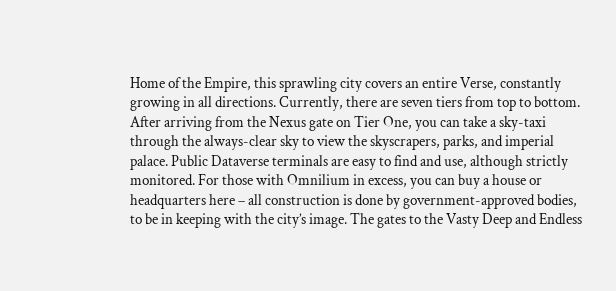Home of the Empire, this sprawling city covers an entire Verse, constantly growing in all directions. Currently, there are seven tiers from top to bottom. After arriving from the Nexus gate on Tier One, you can take a sky-taxi through the always-clear sky to view the skyscrapers, parks, and imperial palace. Public Dataverse terminals are easy to find and use, although strictly monitored. For those with Omnilium in excess, you can buy a house or headquarters here – all construction is done by government-approved bodies, to be in keeping with the city’s image. The gates to the Vasty Deep and Endless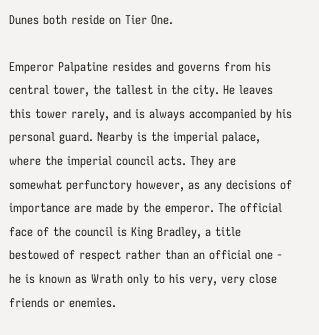Dunes both reside on Tier One.

Emperor Palpatine resides and governs from his central tower, the tallest in the city. He leaves this tower rarely, and is always accompanied by his personal guard. Nearby is the imperial palace, where the imperial council acts. They are somewhat perfunctory however, as any decisions of importance are made by the emperor. The official face of the council is King Bradley, a title bestowed of respect rather than an official one - he is known as Wrath only to his very, very close friends or enemies.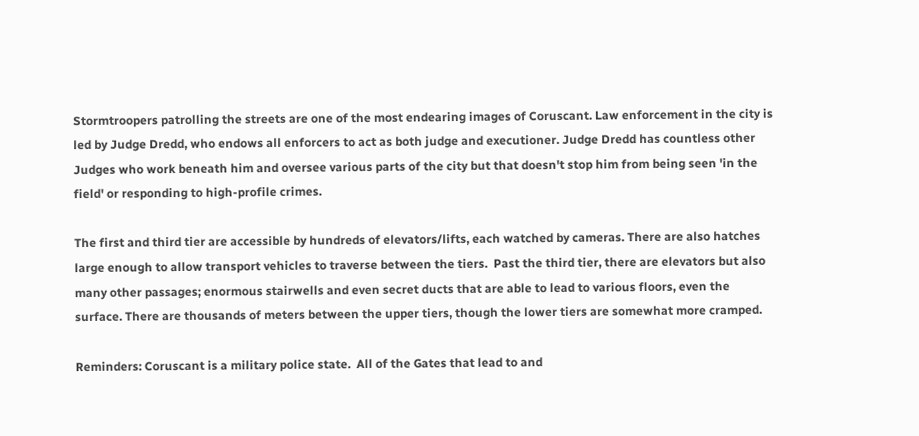Stormtroopers patrolling the streets are one of the most endearing images of Coruscant. Law enforcement in the city is led by Judge Dredd, who endows all enforcers to act as both judge and executioner. Judge Dredd has countless other Judges who work beneath him and oversee various parts of the city but that doesn't stop him from being seen 'in the field' or responding to high-profile crimes.

The first and third tier are accessible by hundreds of elevators/lifts, each watched by cameras. There are also hatches large enough to allow transport vehicles to traverse between the tiers.  Past the third tier, there are elevators but also many other passages; enormous stairwells and even secret ducts that are able to lead to various floors, even the surface. There are thousands of meters between the upper tiers, though the lower tiers are somewhat more cramped.

Reminders: Coruscant is a military police state.  All of the Gates that lead to and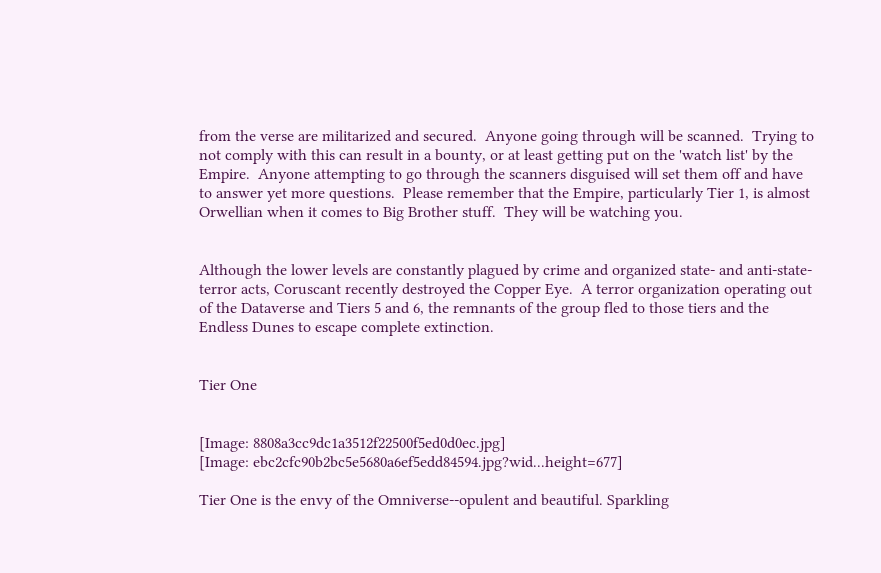from the verse are militarized and secured.  Anyone going through will be scanned.  Trying to not comply with this can result in a bounty, or at least getting put on the 'watch list' by the Empire.  Anyone attempting to go through the scanners disguised will set them off and have to answer yet more questions.  Please remember that the Empire, particularly Tier 1, is almost Orwellian when it comes to Big Brother stuff.  They will be watching you.


Although the lower levels are constantly plagued by crime and organized state- and anti-state-terror acts, Coruscant recently destroyed the Copper Eye.  A terror organization operating out of the Dataverse and Tiers 5 and 6, the remnants of the group fled to those tiers and the Endless Dunes to escape complete extinction.


Tier One


[Image: 8808a3cc9dc1a3512f22500f5ed0d0ec.jpg]
[Image: ebc2cfc90b2bc5e5680a6ef5edd84594.jpg?wid...height=677]

Tier One is the envy of the Omniverse--opulent and beautiful. Sparkling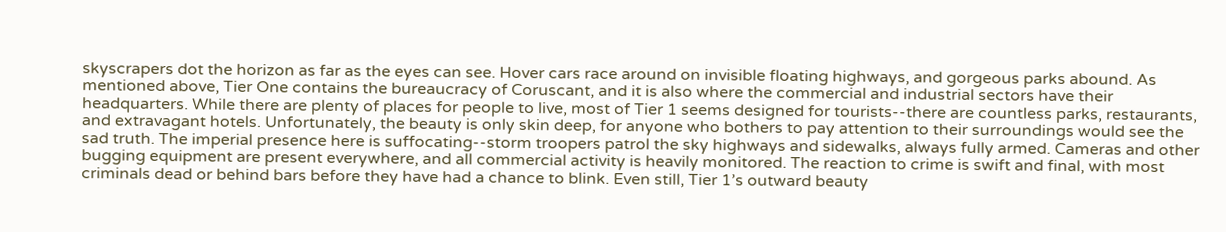skyscrapers dot the horizon as far as the eyes can see. Hover cars race around on invisible floating highways, and gorgeous parks abound. As mentioned above, Tier One contains the bureaucracy of Coruscant, and it is also where the commercial and industrial sectors have their headquarters. While there are plenty of places for people to live, most of Tier 1 seems designed for tourists--there are countless parks, restaurants, and extravagant hotels. Unfortunately, the beauty is only skin deep, for anyone who bothers to pay attention to their surroundings would see the sad truth. The imperial presence here is suffocating--storm troopers patrol the sky highways and sidewalks, always fully armed. Cameras and other bugging equipment are present everywhere, and all commercial activity is heavily monitored. The reaction to crime is swift and final, with most criminals dead or behind bars before they have had a chance to blink. Even still, Tier 1’s outward beauty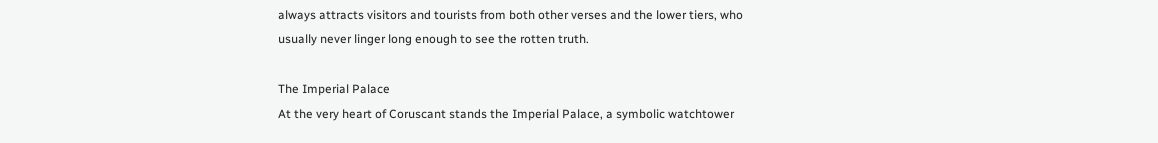always attracts visitors and tourists from both other verses and the lower tiers, who usually never linger long enough to see the rotten truth.

The Imperial Palace
At the very heart of Coruscant stands the Imperial Palace, a symbolic watchtower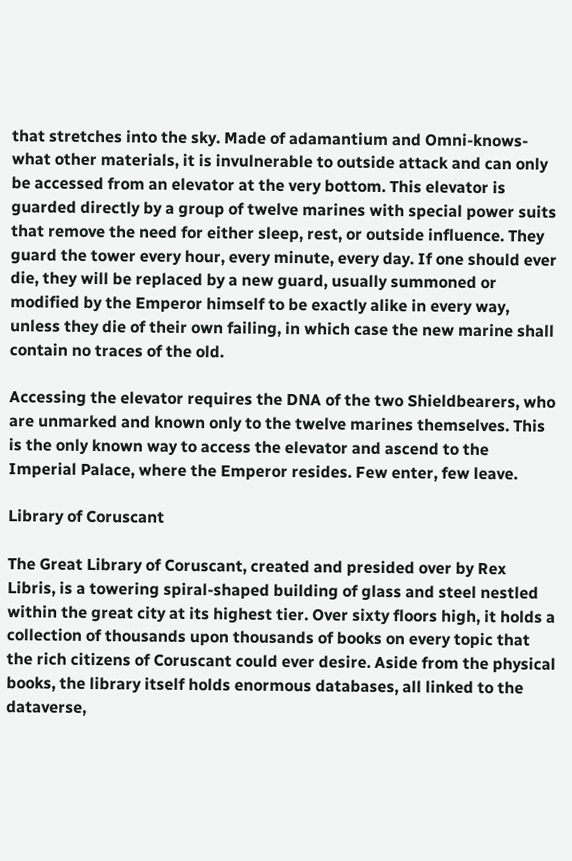that stretches into the sky. Made of adamantium and Omni-knows-what other materials, it is invulnerable to outside attack and can only be accessed from an elevator at the very bottom. This elevator is guarded directly by a group of twelve marines with special power suits that remove the need for either sleep, rest, or outside influence. They guard the tower every hour, every minute, every day. If one should ever die, they will be replaced by a new guard, usually summoned or modified by the Emperor himself to be exactly alike in every way, unless they die of their own failing, in which case the new marine shall contain no traces of the old.

Accessing the elevator requires the DNA of the two Shieldbearers, who are unmarked and known only to the twelve marines themselves. This is the only known way to access the elevator and ascend to the Imperial Palace, where the Emperor resides. Few enter, few leave.

Library of Coruscant

The Great Library of Coruscant, created and presided over by Rex Libris, is a towering spiral-shaped building of glass and steel nestled within the great city at its highest tier. Over sixty floors high, it holds a collection of thousands upon thousands of books on every topic that the rich citizens of Coruscant could ever desire. Aside from the physical books, the library itself holds enormous databases, all linked to the dataverse,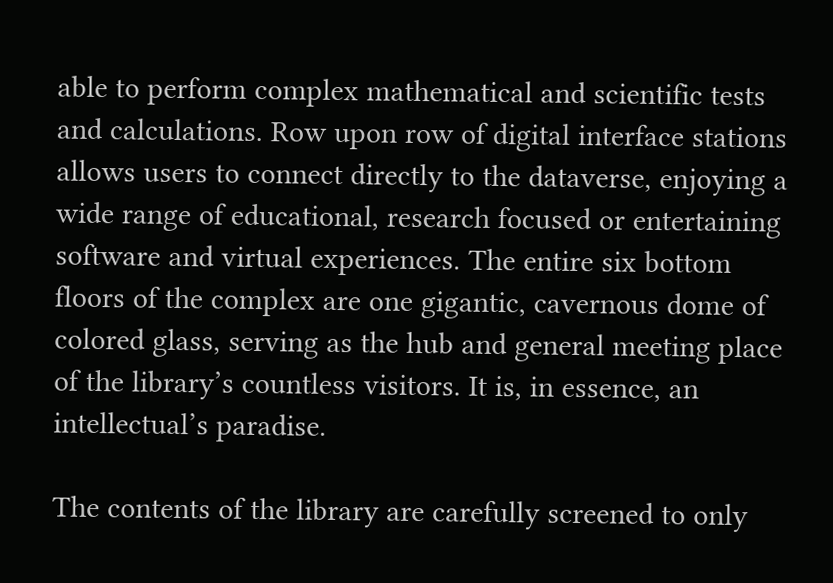able to perform complex mathematical and scientific tests and calculations. Row upon row of digital interface stations allows users to connect directly to the dataverse, enjoying a wide range of educational, research focused or entertaining software and virtual experiences. The entire six bottom floors of the complex are one gigantic, cavernous dome of colored glass, serving as the hub and general meeting place of the library’s countless visitors. It is, in essence, an intellectual’s paradise.

The contents of the library are carefully screened to only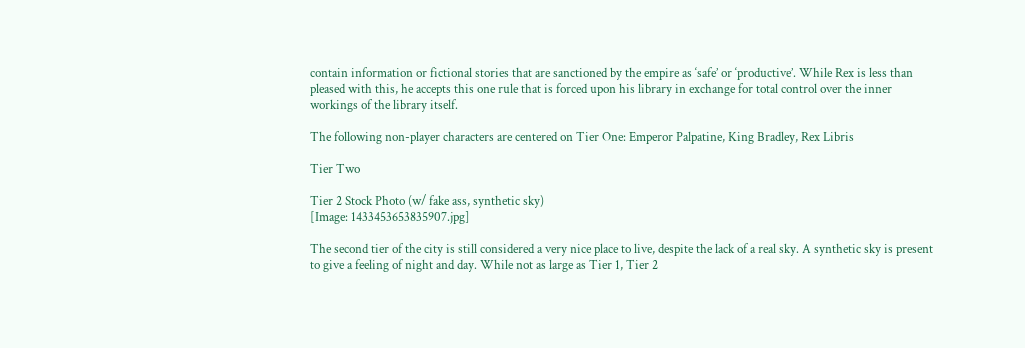contain information or fictional stories that are sanctioned by the empire as ‘safe’ or ‘productive’. While Rex is less than pleased with this, he accepts this one rule that is forced upon his library in exchange for total control over the inner workings of the library itself.

The following non-player characters are centered on Tier One: Emperor Palpatine, King Bradley, Rex Libris

Tier Two

Tier 2 Stock Photo (w/ fake ass, synthetic sky)
[Image: 1433453653835907.jpg]

The second tier of the city is still considered a very nice place to live, despite the lack of a real sky. A synthetic sky is present to give a feeling of night and day. While not as large as Tier 1, Tier 2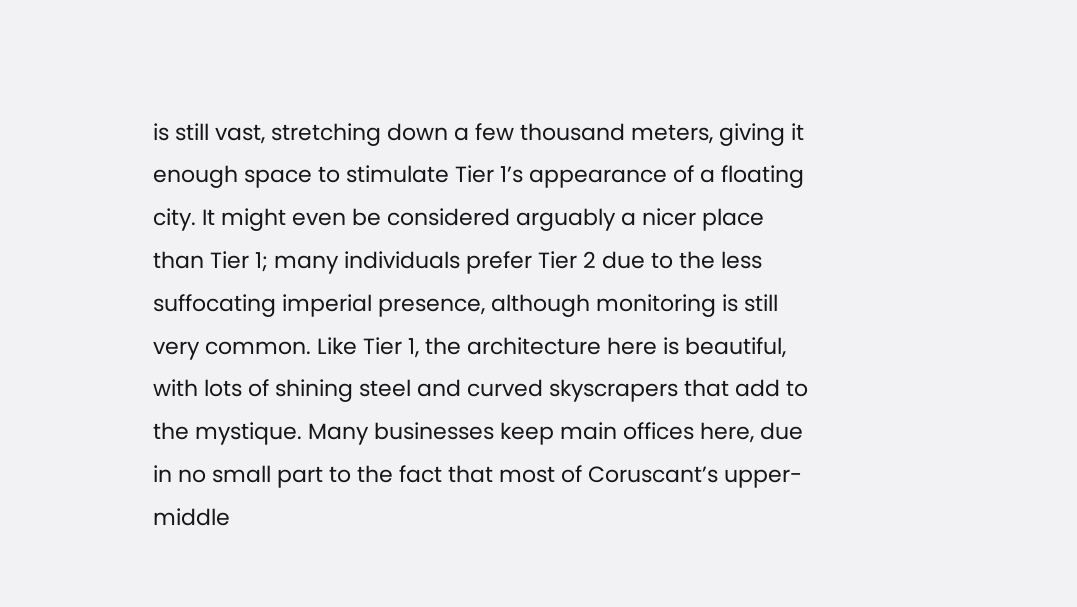is still vast, stretching down a few thousand meters, giving it enough space to stimulate Tier 1’s appearance of a floating city. It might even be considered arguably a nicer place than Tier 1; many individuals prefer Tier 2 due to the less suffocating imperial presence, although monitoring is still very common. Like Tier 1, the architecture here is beautiful, with lots of shining steel and curved skyscrapers that add to the mystique. Many businesses keep main offices here, due in no small part to the fact that most of Coruscant’s upper-middle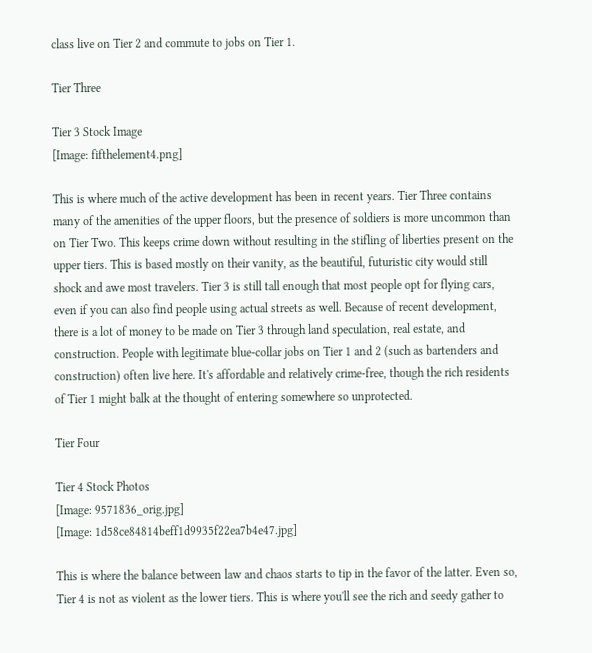class live on Tier 2 and commute to jobs on Tier 1.

Tier Three

Tier 3 Stock Image
[Image: fifthelement4.png]

This is where much of the active development has been in recent years. Tier Three contains many of the amenities of the upper floors, but the presence of soldiers is more uncommon than on Tier Two. This keeps crime down without resulting in the stifling of liberties present on the upper tiers. This is based mostly on their vanity, as the beautiful, futuristic city would still shock and awe most travelers. Tier 3 is still tall enough that most people opt for flying cars, even if you can also find people using actual streets as well. Because of recent development, there is a lot of money to be made on Tier 3 through land speculation, real estate, and construction. People with legitimate blue-collar jobs on Tier 1 and 2 (such as bartenders and construction) often live here. It's affordable and relatively crime-free, though the rich residents of Tier 1 might balk at the thought of entering somewhere so unprotected.

Tier Four

Tier 4 Stock Photos
[Image: 9571836_orig.jpg]
[Image: 1d58ce84814beff1d9935f22ea7b4e47.jpg]

This is where the balance between law and chaos starts to tip in the favor of the latter. Even so, Tier 4 is not as violent as the lower tiers. This is where you'll see the rich and seedy gather to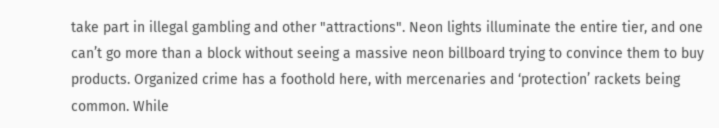take part in illegal gambling and other "attractions". Neon lights illuminate the entire tier, and one can’t go more than a block without seeing a massive neon billboard trying to convince them to buy products. Organized crime has a foothold here, with mercenaries and ‘protection’ rackets being common. While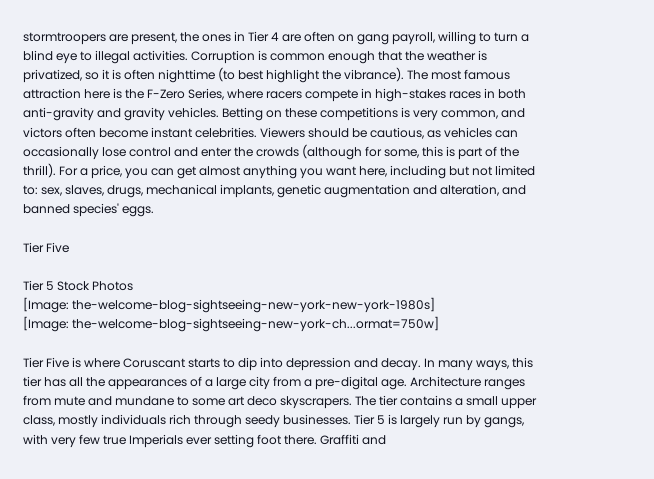stormtroopers are present, the ones in Tier 4 are often on gang payroll, willing to turn a blind eye to illegal activities. Corruption is common enough that the weather is privatized, so it is often nighttime (to best highlight the vibrance). The most famous attraction here is the F-Zero Series, where racers compete in high-stakes races in both anti-gravity and gravity vehicles. Betting on these competitions is very common, and victors often become instant celebrities. Viewers should be cautious, as vehicles can occasionally lose control and enter the crowds (although for some, this is part of the thrill). For a price, you can get almost anything you want here, including but not limited to: sex, slaves, drugs, mechanical implants, genetic augmentation and alteration, and banned species' eggs.

Tier Five

Tier 5 Stock Photos
[Image: the-welcome-blog-sightseeing-new-york-new-york-1980s]
[Image: the-welcome-blog-sightseeing-new-york-ch...ormat=750w]

Tier Five is where Coruscant starts to dip into depression and decay. In many ways, this tier has all the appearances of a large city from a pre-digital age. Architecture ranges from mute and mundane to some art deco skyscrapers. The tier contains a small upper class, mostly individuals rich through seedy businesses. Tier 5 is largely run by gangs, with very few true Imperials ever setting foot there. Graffiti and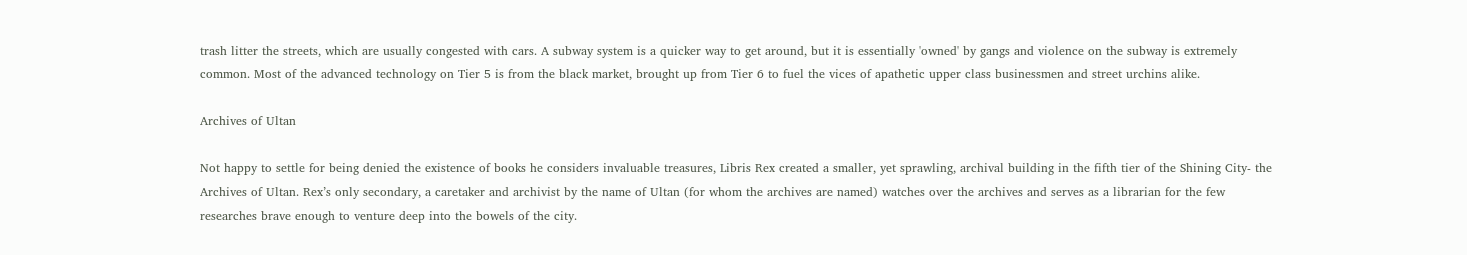trash litter the streets, which are usually congested with cars. A subway system is a quicker way to get around, but it is essentially 'owned' by gangs and violence on the subway is extremely common. Most of the advanced technology on Tier 5 is from the black market, brought up from Tier 6 to fuel the vices of apathetic upper class businessmen and street urchins alike.

Archives of Ultan

Not happy to settle for being denied the existence of books he considers invaluable treasures, Libris Rex created a smaller, yet sprawling, archival building in the fifth tier of the Shining City- the Archives of Ultan. Rex’s only secondary, a caretaker and archivist by the name of Ultan (for whom the archives are named) watches over the archives and serves as a librarian for the few researches brave enough to venture deep into the bowels of the city.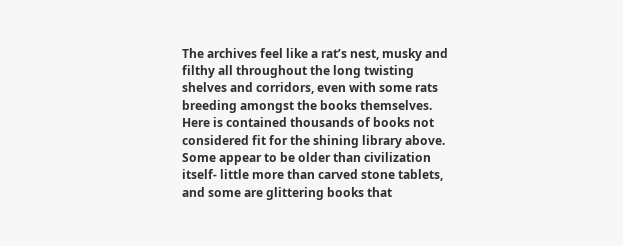The archives feel like a rat’s nest, musky and filthy all throughout the long twisting shelves and corridors, even with some rats breeding amongst the books themselves. Here is contained thousands of books not considered fit for the shining library above. Some appear to be older than civilization itself- little more than carved stone tablets, and some are glittering books that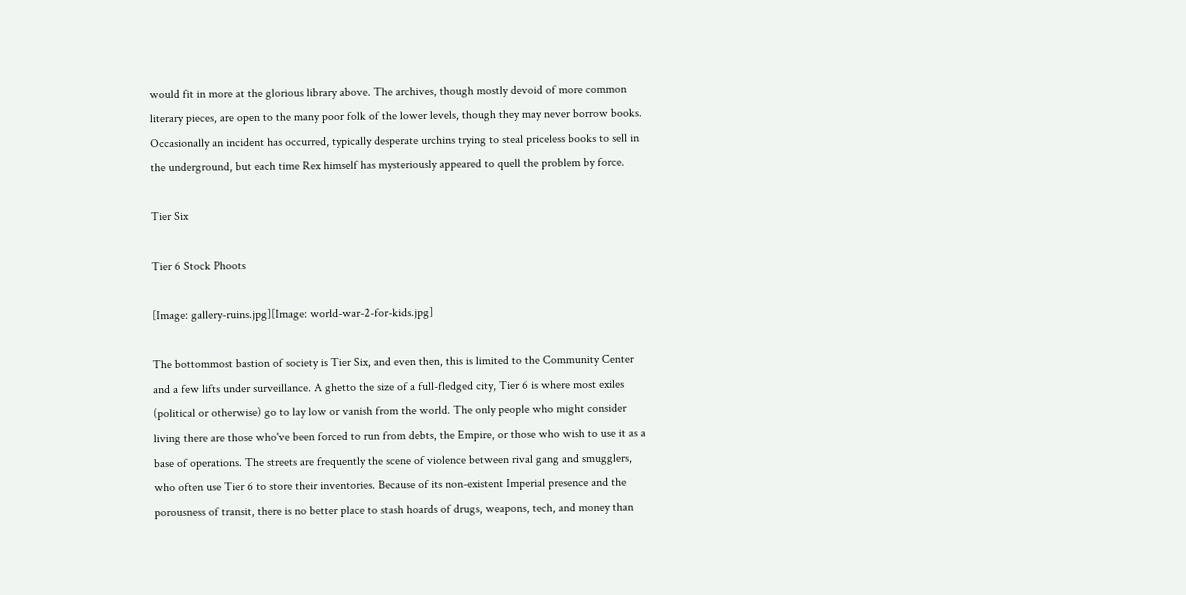would fit in more at the glorious library above. The archives, though mostly devoid of more common literary pieces, are open to the many poor folk of the lower levels, though they may never borrow books. Occasionally an incident has occurred, typically desperate urchins trying to steal priceless books to sell in the underground, but each time Rex himself has mysteriously appeared to quell the problem by force.

Tier Six

Tier 6 Stock Phoots

[Image: gallery-ruins.jpg][Image: world-war-2-for-kids.jpg]

The bottommost bastion of society is Tier Six, and even then, this is limited to the Community Center and a few lifts under surveillance. A ghetto the size of a full-fledged city, Tier 6 is where most exiles (political or otherwise) go to lay low or vanish from the world. The only people who might consider living there are those who've been forced to run from debts, the Empire, or those who wish to use it as a base of operations. The streets are frequently the scene of violence between rival gang and smugglers, who often use Tier 6 to store their inventories. Because of its non-existent Imperial presence and the porousness of transit, there is no better place to stash hoards of drugs, weapons, tech, and money than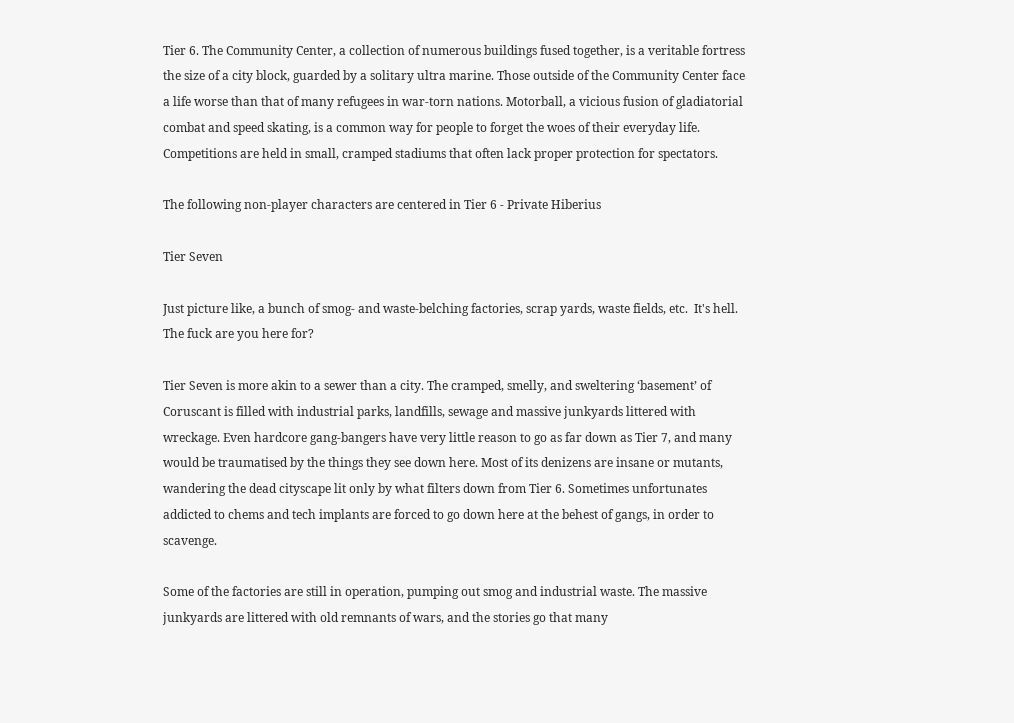Tier 6. The Community Center, a collection of numerous buildings fused together, is a veritable fortress the size of a city block, guarded by a solitary ultra marine. Those outside of the Community Center face a life worse than that of many refugees in war-torn nations. Motorball, a vicious fusion of gladiatorial combat and speed skating, is a common way for people to forget the woes of their everyday life. Competitions are held in small, cramped stadiums that often lack proper protection for spectators.

The following non-player characters are centered in Tier 6 - Private Hiberius

Tier Seven

Just picture like, a bunch of smog- and waste-belching factories, scrap yards, waste fields, etc.  It's hell.  The fuck are you here for?

Tier Seven is more akin to a sewer than a city. The cramped, smelly, and sweltering ‘basement’ of Coruscant is filled with industrial parks, landfills, sewage and massive junkyards littered with wreckage. Even hardcore gang-bangers have very little reason to go as far down as Tier 7, and many would be traumatised by the things they see down here. Most of its denizens are insane or mutants, wandering the dead cityscape lit only by what filters down from Tier 6. Sometimes unfortunates addicted to chems and tech implants are forced to go down here at the behest of gangs, in order to scavenge.

Some of the factories are still in operation, pumping out smog and industrial waste. The massive junkyards are littered with old remnants of wars, and the stories go that many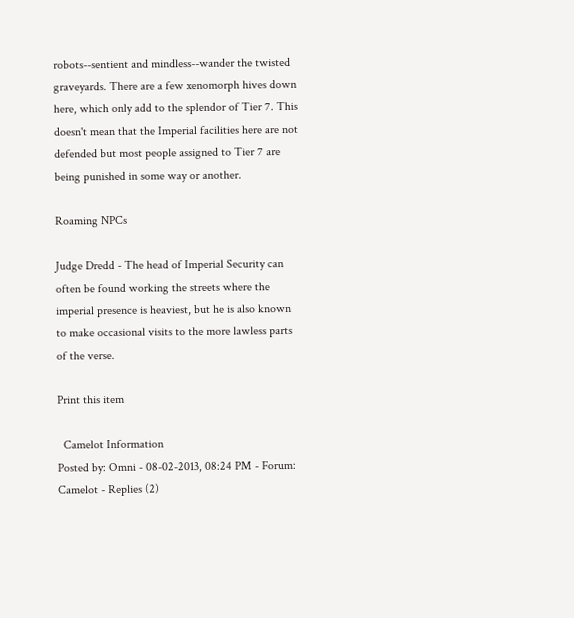robots--sentient and mindless--wander the twisted graveyards. There are a few xenomorph hives down here, which only add to the splendor of Tier 7. This doesn't mean that the Imperial facilities here are not defended but most people assigned to Tier 7 are being punished in some way or another.

Roaming NPCs

Judge Dredd - The head of Imperial Security can often be found working the streets where the imperial presence is heaviest, but he is also known to make occasional visits to the more lawless parts of the verse.

Print this item

  Camelot Information
Posted by: Omni - 08-02-2013, 08:24 PM - Forum: Camelot - Replies (2)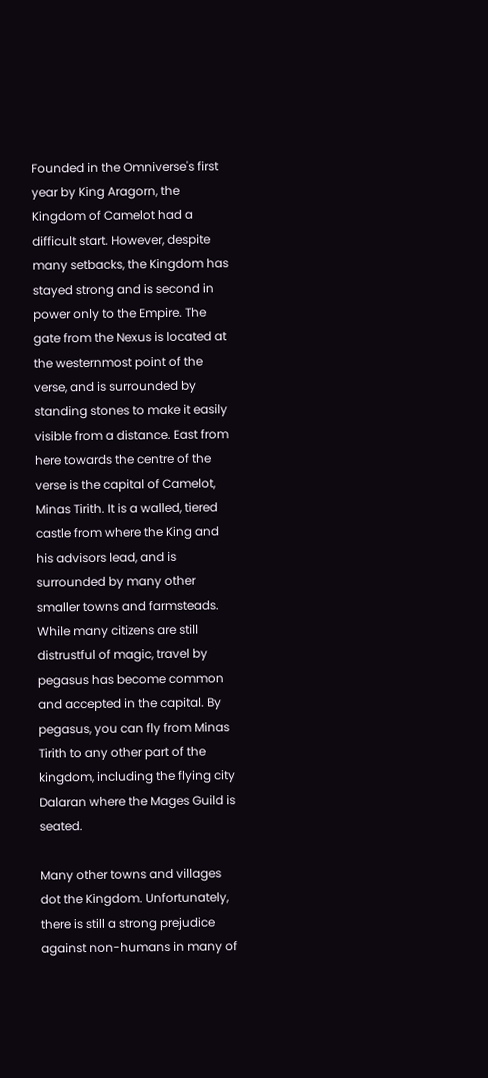Founded in the Omniverse's first year by King Aragorn, the Kingdom of Camelot had a difficult start. However, despite many setbacks, the Kingdom has stayed strong and is second in power only to the Empire. The gate from the Nexus is located at the westernmost point of the verse, and is surrounded by standing stones to make it easily visible from a distance. East from here towards the centre of the verse is the capital of Camelot, Minas Tirith. It is a walled, tiered castle from where the King and his advisors lead, and is surrounded by many other smaller towns and farmsteads. While many citizens are still distrustful of magic, travel by pegasus has become common and accepted in the capital. By pegasus, you can fly from Minas Tirith to any other part of the kingdom, including the flying city Dalaran where the Mages Guild is seated.

Many other towns and villages dot the Kingdom. Unfortunately, there is still a strong prejudice against non-humans in many of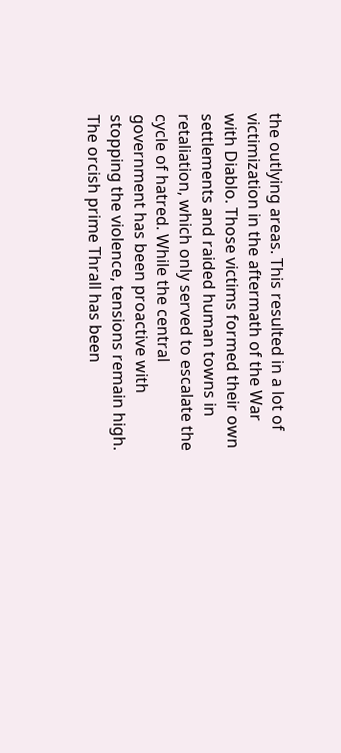the outlying areas. This resulted in a lot of victimization in the aftermath of the War with Diablo. Those victims formed their own settlements and raided human towns in retaliation, which only served to escalate the cycle of hatred. While the central government has been proactive with stopping the violence, tensions remain high. The orcish prime Thrall has been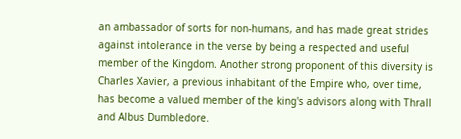an ambassador of sorts for non-humans, and has made great strides against intolerance in the verse by being a respected and useful member of the Kingdom. Another strong proponent of this diversity is Charles Xavier, a previous inhabitant of the Empire who, over time, has become a valued member of the king's advisors along with Thrall and Albus Dumbledore.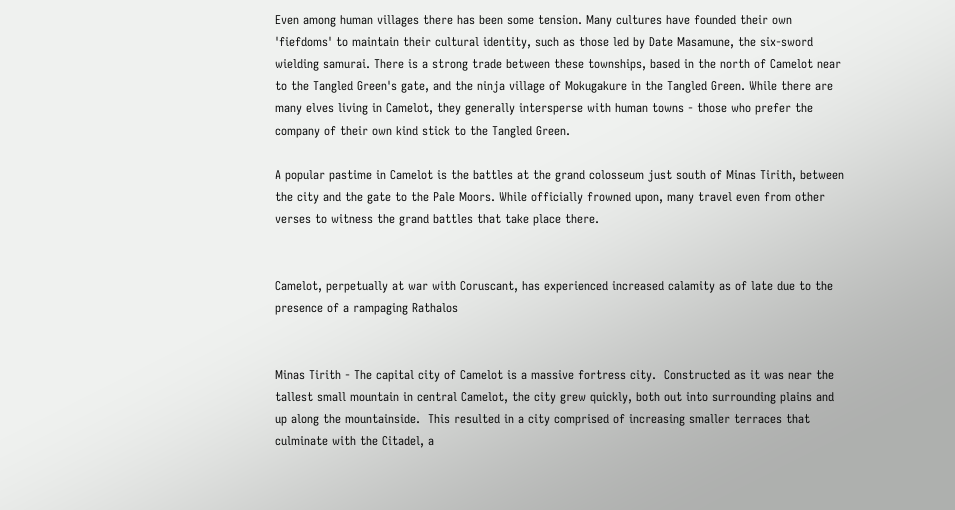Even among human villages there has been some tension. Many cultures have founded their own 'fiefdoms' to maintain their cultural identity, such as those led by Date Masamune, the six-sword wielding samurai. There is a strong trade between these townships, based in the north of Camelot near to the Tangled Green's gate, and the ninja village of Mokugakure in the Tangled Green. While there are many elves living in Camelot, they generally intersperse with human towns - those who prefer the company of their own kind stick to the Tangled Green.

A popular pastime in Camelot is the battles at the grand colosseum just south of Minas Tirith, between the city and the gate to the Pale Moors. While officially frowned upon, many travel even from other verses to witness the grand battles that take place there.


Camelot, perpetually at war with Coruscant, has experienced increased calamity as of late due to the presence of a rampaging Rathalos


Minas Tirith - The capital city of Camelot is a massive fortress city.  Constructed as it was near the tallest small mountain in central Camelot, the city grew quickly, both out into surrounding plains and up along the mountainside.  This resulted in a city comprised of increasing smaller terraces that culminate with the Citadel, a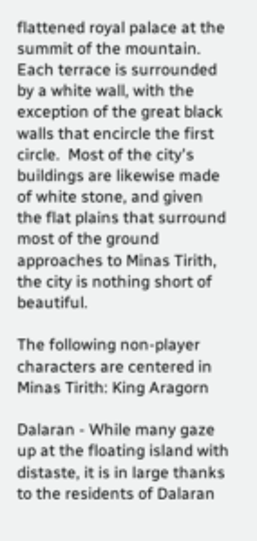flattened royal palace at the summit of the mountain.  Each terrace is surrounded by a white wall, with the exception of the great black walls that encircle the first circle.  Most of the city's buildings are likewise made of white stone, and given the flat plains that surround most of the ground approaches to Minas Tirith, the city is nothing short of beautiful.

The following non-player characters are centered in Minas Tirith: King Aragorn

Dalaran - While many gaze up at the floating island with distaste, it is in large thanks to the residents of Dalaran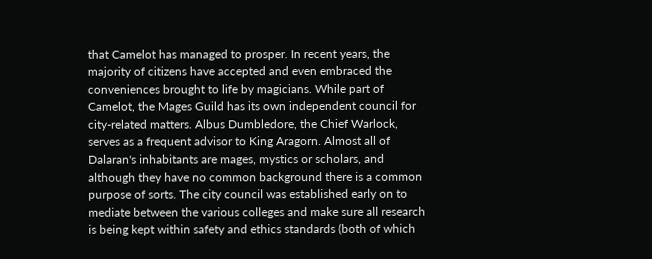that Camelot has managed to prosper. In recent years, the majority of citizens have accepted and even embraced the conveniences brought to life by magicians. While part of Camelot, the Mages Guild has its own independent council for city-related matters. Albus Dumbledore, the Chief Warlock, serves as a frequent advisor to King Aragorn. Almost all of Dalaran's inhabitants are mages, mystics or scholars, and although they have no common background there is a common purpose of sorts. The city council was established early on to mediate between the various colleges and make sure all research is being kept within safety and ethics standards (both of which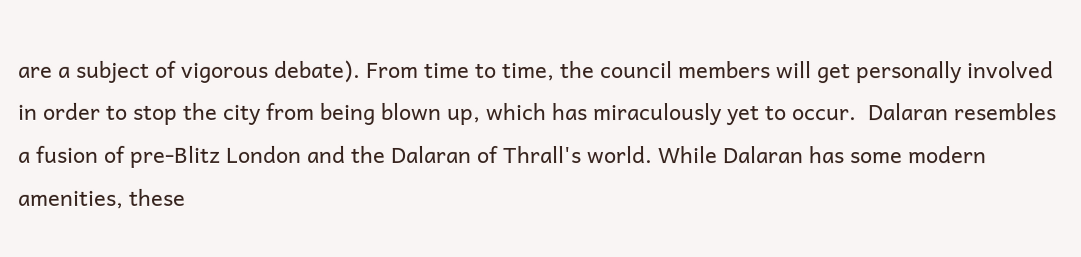are a subject of vigorous debate). From time to time, the council members will get personally involved in order to stop the city from being blown up, which has miraculously yet to occur.  Dalaran resembles a fusion of pre-Blitz London and the Dalaran of Thrall's world. While Dalaran has some modern amenities, these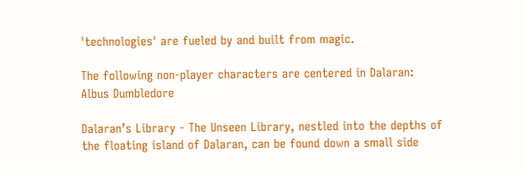'technologies' are fueled by and built from magic.

The following non-player characters are centered in Dalaran: Albus Dumbledore

Dalaran’s Library - The Unseen Library, nestled into the depths of the floating island of Dalaran, can be found down a small side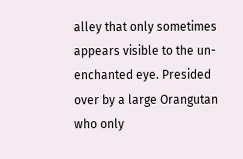alley that only sometimes appears visible to the un-enchanted eye. Presided over by a large Orangutan who only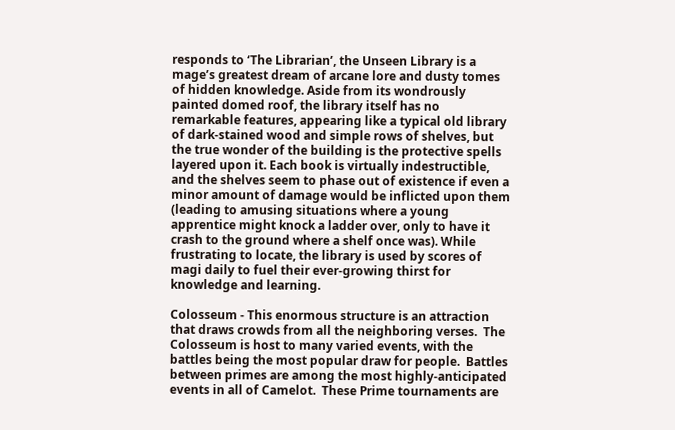responds to ‘The Librarian’, the Unseen Library is a mage’s greatest dream of arcane lore and dusty tomes of hidden knowledge. Aside from its wondrously painted domed roof, the library itself has no remarkable features, appearing like a typical old library of dark-stained wood and simple rows of shelves, but the true wonder of the building is the protective spells layered upon it. Each book is virtually indestructible, and the shelves seem to phase out of existence if even a minor amount of damage would be inflicted upon them (leading to amusing situations where a young apprentice might knock a ladder over, only to have it crash to the ground where a shelf once was). While frustrating to locate, the library is used by scores of magi daily to fuel their ever-growing thirst for knowledge and learning.

Colosseum - This enormous structure is an attraction that draws crowds from all the neighboring verses.  The Colosseum is host to many varied events, with the battles being the most popular draw for people.  Battles between primes are among the most highly-anticipated events in all of Camelot.  These Prime tournaments are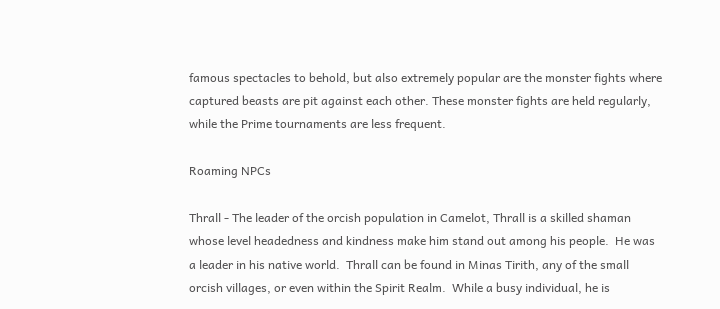famous spectacles to behold, but also extremely popular are the monster fights where captured beasts are pit against each other. These monster fights are held regularly, while the Prime tournaments are less frequent.

Roaming NPCs

Thrall - The leader of the orcish population in Camelot, Thrall is a skilled shaman whose level headedness and kindness make him stand out among his people.  He was a leader in his native world.  Thrall can be found in Minas Tirith, any of the small orcish villages, or even within the Spirit Realm.  While a busy individual, he is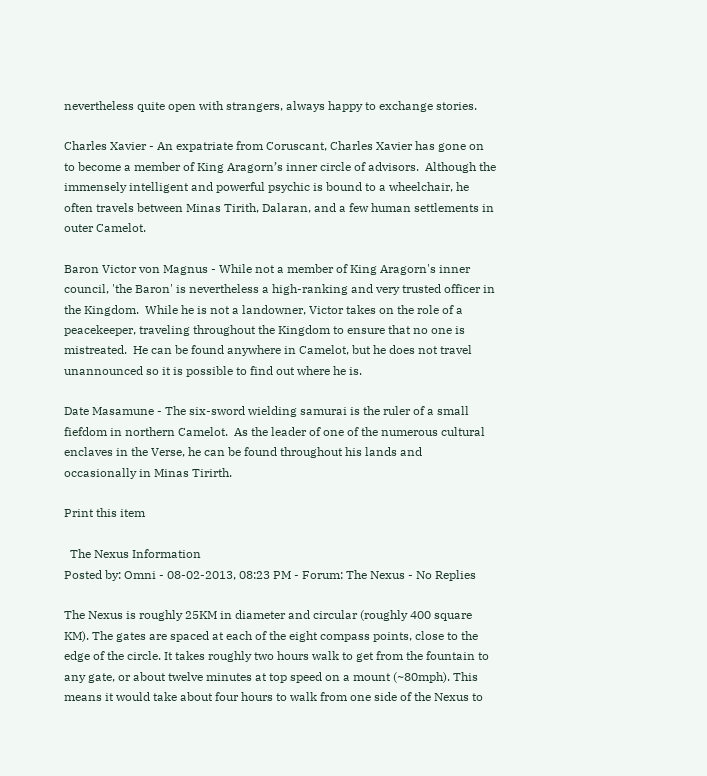nevertheless quite open with strangers, always happy to exchange stories.

Charles Xavier - An expatriate from Coruscant, Charles Xavier has gone on to become a member of King Aragorn’s inner circle of advisors.  Although the immensely intelligent and powerful psychic is bound to a wheelchair, he often travels between Minas Tirith, Dalaran, and a few human settlements in outer Camelot.

Baron Victor von Magnus - While not a member of King Aragorn's inner council, 'the Baron' is nevertheless a high-ranking and very trusted officer in the Kingdom.  While he is not a landowner, Victor takes on the role of a peacekeeper, traveling throughout the Kingdom to ensure that no one is mistreated.  He can be found anywhere in Camelot, but he does not travel unannounced so it is possible to find out where he is.

Date Masamune - The six-sword wielding samurai is the ruler of a small fiefdom in northern Camelot.  As the leader of one of the numerous cultural enclaves in the Verse, he can be found throughout his lands and occasionally in Minas Tirirth.

Print this item

  The Nexus Information
Posted by: Omni - 08-02-2013, 08:23 PM - Forum: The Nexus - No Replies

The Nexus is roughly 25KM in diameter and circular (roughly 400 square KM). The gates are spaced at each of the eight compass points, close to the edge of the circle. It takes roughly two hours walk to get from the fountain to any gate, or about twelve minutes at top speed on a mount (~80mph). This means it would take about four hours to walk from one side of the Nexus to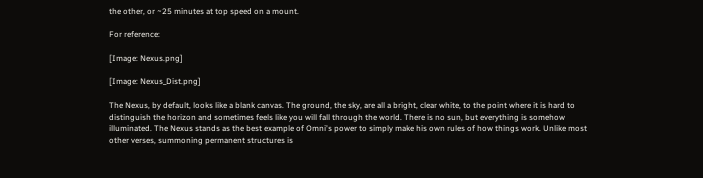the other, or ~25 minutes at top speed on a mount.

For reference:

[Image: Nexus.png]

[Image: Nexus_Dist.png]

The Nexus, by default, looks like a blank canvas. The ground, the sky, are all a bright, clear white, to the point where it is hard to distinguish the horizon and sometimes feels like you will fall through the world. There is no sun, but everything is somehow illuminated. The Nexus stands as the best example of Omni's power to simply make his own rules of how things work. Unlike most other verses, summoning permanent structures is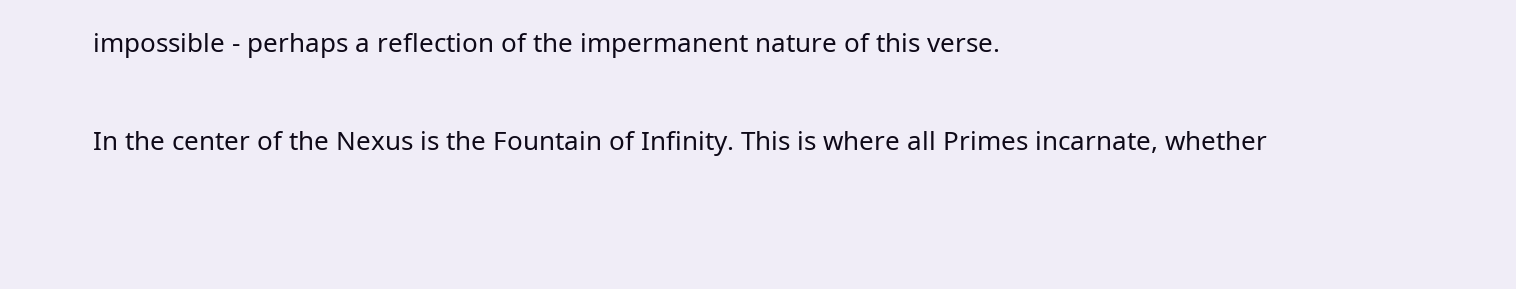impossible - perhaps a reflection of the impermanent nature of this verse.

In the center of the Nexus is the Fountain of Infinity. This is where all Primes incarnate, whether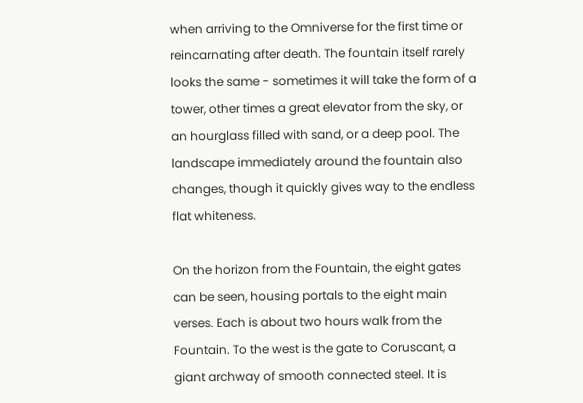when arriving to the Omniverse for the first time or reincarnating after death. The fountain itself rarely looks the same - sometimes it will take the form of a tower, other times a great elevator from the sky, or an hourglass filled with sand, or a deep pool. The landscape immediately around the fountain also changes, though it quickly gives way to the endless flat whiteness.

On the horizon from the Fountain, the eight gates can be seen, housing portals to the eight main verses. Each is about two hours walk from the Fountain. To the west is the gate to Coruscant, a giant archway of smooth connected steel. It is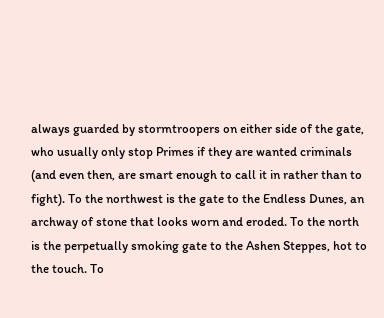always guarded by stormtroopers on either side of the gate, who usually only stop Primes if they are wanted criminals (and even then, are smart enough to call it in rather than to fight). To the northwest is the gate to the Endless Dunes, an archway of stone that looks worn and eroded. To the north is the perpetually smoking gate to the Ashen Steppes, hot to the touch. To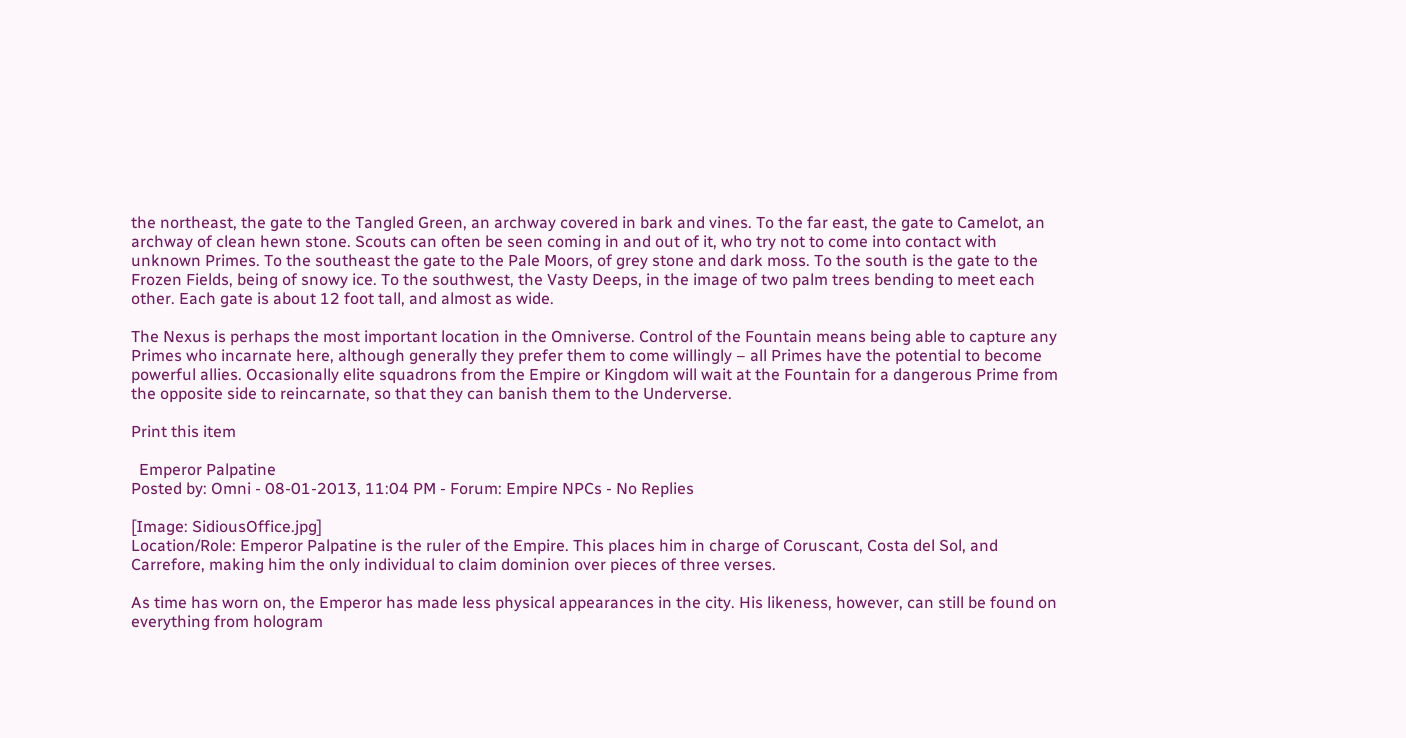the northeast, the gate to the Tangled Green, an archway covered in bark and vines. To the far east, the gate to Camelot, an archway of clean hewn stone. Scouts can often be seen coming in and out of it, who try not to come into contact with unknown Primes. To the southeast the gate to the Pale Moors, of grey stone and dark moss. To the south is the gate to the Frozen Fields, being of snowy ice. To the southwest, the Vasty Deeps, in the image of two palm trees bending to meet each other. Each gate is about 12 foot tall, and almost as wide.

The Nexus is perhaps the most important location in the Omniverse. Control of the Fountain means being able to capture any Primes who incarnate here, although generally they prefer them to come willingly – all Primes have the potential to become powerful allies. Occasionally elite squadrons from the Empire or Kingdom will wait at the Fountain for a dangerous Prime from the opposite side to reincarnate, so that they can banish them to the Underverse.

Print this item

  Emperor Palpatine
Posted by: Omni - 08-01-2013, 11:04 PM - Forum: Empire NPCs - No Replies

[Image: SidiousOffice.jpg]
Location/Role: Emperor Palpatine is the ruler of the Empire. This places him in charge of Coruscant, Costa del Sol, and Carrefore, making him the only individual to claim dominion over pieces of three verses.

As time has worn on, the Emperor has made less physical appearances in the city. His likeness, however, can still be found on everything from hologram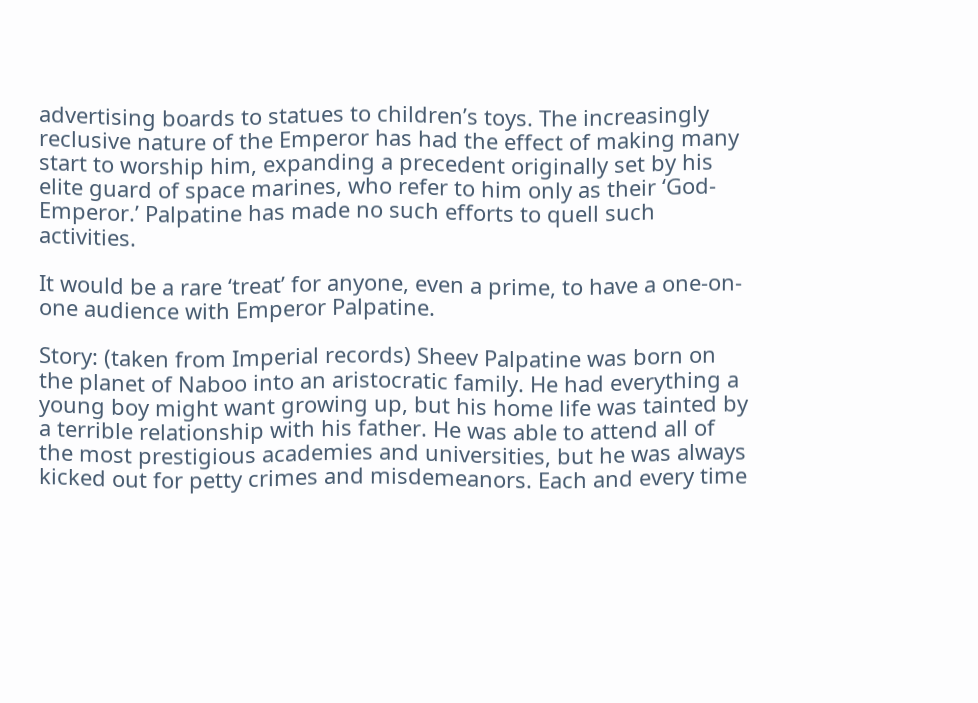advertising boards to statues to children’s toys. The increasingly reclusive nature of the Emperor has had the effect of making many start to worship him, expanding a precedent originally set by his elite guard of space marines, who refer to him only as their ‘God-Emperor.’ Palpatine has made no such efforts to quell such activities.

It would be a rare ‘treat’ for anyone, even a prime, to have a one-on-one audience with Emperor Palpatine.

Story: (taken from Imperial records) Sheev Palpatine was born on the planet of Naboo into an aristocratic family. He had everything a young boy might want growing up, but his home life was tainted by a terrible relationship with his father. He was able to attend all of the most prestigious academies and universities, but he was always kicked out for petty crimes and misdemeanors. Each and every time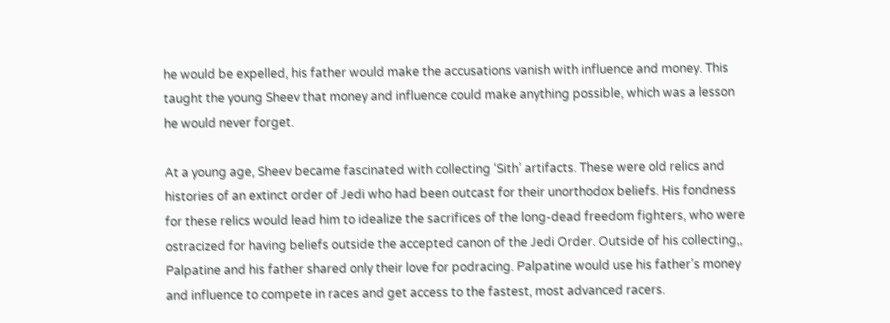he would be expelled, his father would make the accusations vanish with influence and money. This taught the young Sheev that money and influence could make anything possible, which was a lesson he would never forget.

At a young age, Sheev became fascinated with collecting ‘Sith’ artifacts. These were old relics and histories of an extinct order of Jedi who had been outcast for their unorthodox beliefs. His fondness for these relics would lead him to idealize the sacrifices of the long-dead freedom fighters, who were ostracized for having beliefs outside the accepted canon of the Jedi Order. Outside of his collecting,, Palpatine and his father shared only their love for podracing. Palpatine would use his father’s money and influence to compete in races and get access to the fastest, most advanced racers.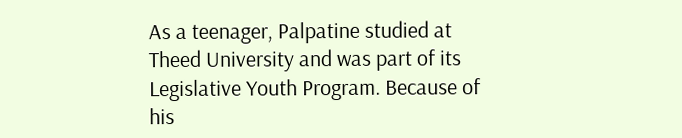As a teenager, Palpatine studied at Theed University and was part of its Legislative Youth Program. Because of his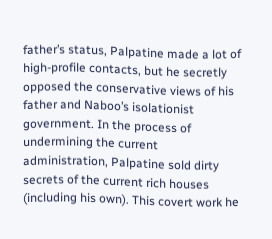father’s status, Palpatine made a lot of high-profile contacts, but he secretly opposed the conservative views of his father and Naboo’s isolationist government. In the process of undermining the current administration, Palpatine sold dirty secrets of the current rich houses (including his own). This covert work he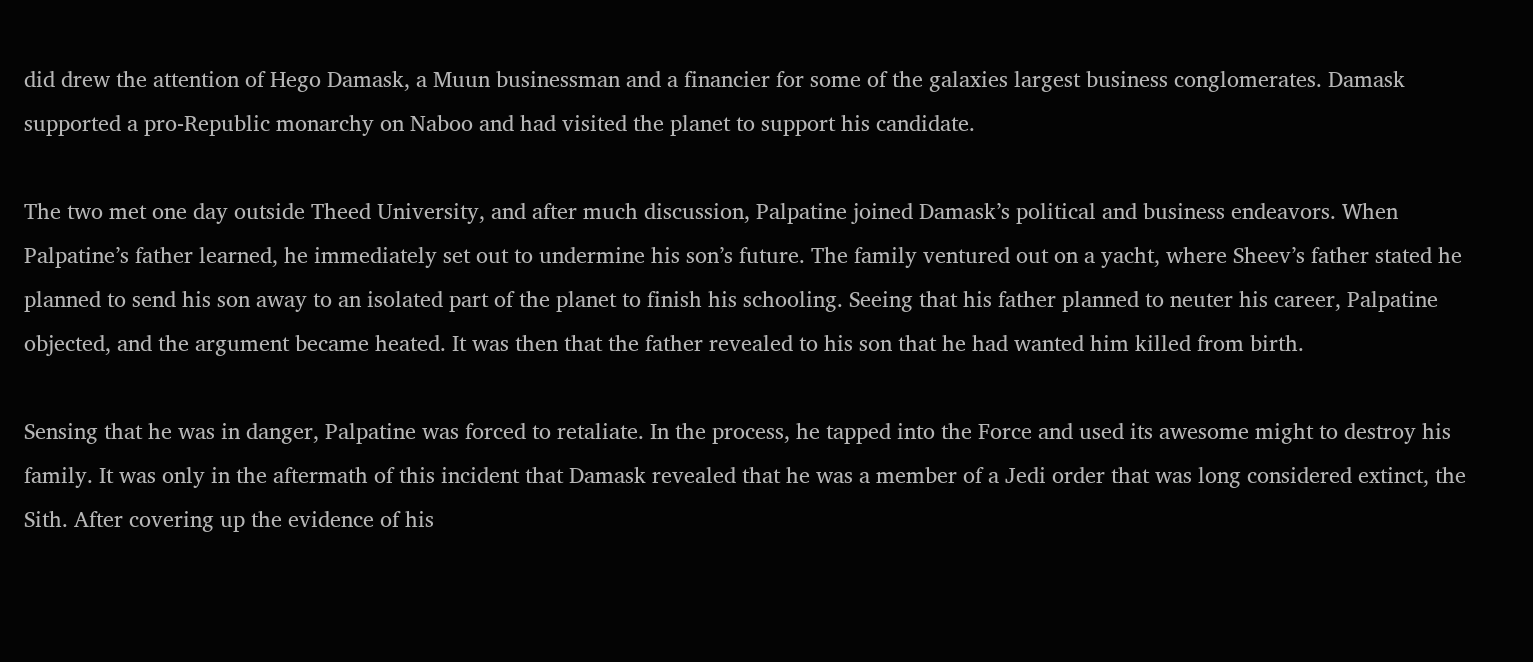did drew the attention of Hego Damask, a Muun businessman and a financier for some of the galaxies largest business conglomerates. Damask supported a pro-Republic monarchy on Naboo and had visited the planet to support his candidate.

The two met one day outside Theed University, and after much discussion, Palpatine joined Damask’s political and business endeavors. When Palpatine’s father learned, he immediately set out to undermine his son’s future. The family ventured out on a yacht, where Sheev’s father stated he planned to send his son away to an isolated part of the planet to finish his schooling. Seeing that his father planned to neuter his career, Palpatine objected, and the argument became heated. It was then that the father revealed to his son that he had wanted him killed from birth.

Sensing that he was in danger, Palpatine was forced to retaliate. In the process, he tapped into the Force and used its awesome might to destroy his family. It was only in the aftermath of this incident that Damask revealed that he was a member of a Jedi order that was long considered extinct, the Sith. After covering up the evidence of his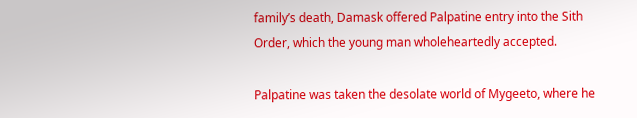family’s death, Damask offered Palpatine entry into the Sith Order, which the young man wholeheartedly accepted.

Palpatine was taken the desolate world of Mygeeto, where he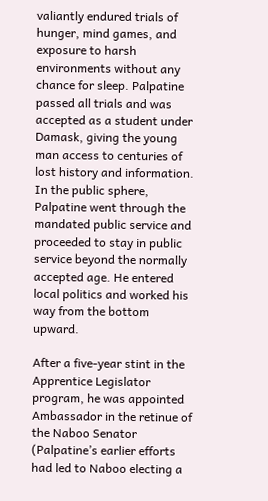valiantly endured trials of hunger, mind games, and exposure to harsh environments without any chance for sleep. Palpatine passed all trials and was accepted as a student under Damask, giving the young man access to centuries of lost history and information. In the public sphere, Palpatine went through the mandated public service and proceeded to stay in public service beyond the normally accepted age. He entered local politics and worked his way from the bottom upward.

After a five-year stint in the Apprentice Legislator program, he was appointed Ambassador in the retinue of the Naboo Senator (Palpatine’s earlier efforts had led to Naboo electing a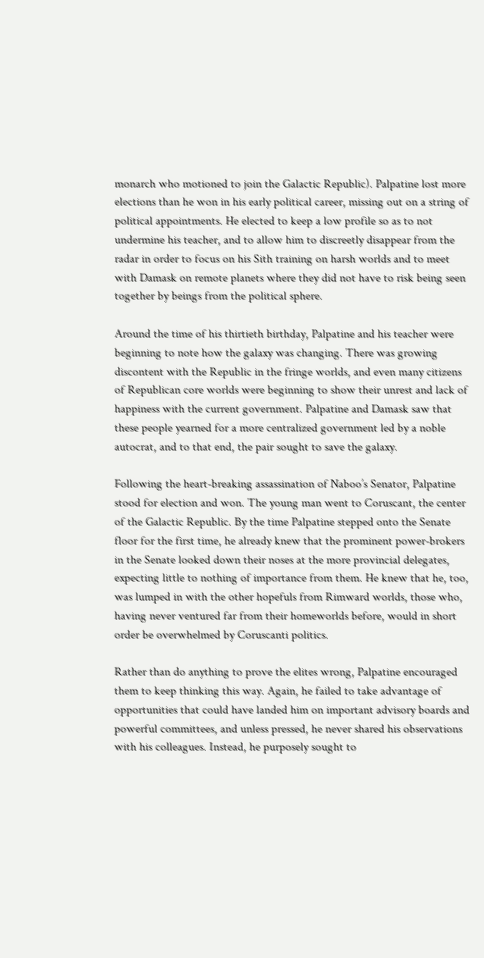monarch who motioned to join the Galactic Republic). Palpatine lost more elections than he won in his early political career, missing out on a string of political appointments. He elected to keep a low profile so as to not undermine his teacher, and to allow him to discreetly disappear from the radar in order to focus on his Sith training on harsh worlds and to meet with Damask on remote planets where they did not have to risk being seen together by beings from the political sphere.

Around the time of his thirtieth birthday, Palpatine and his teacher were beginning to note how the galaxy was changing. There was growing discontent with the Republic in the fringe worlds, and even many citizens of Republican core worlds were beginning to show their unrest and lack of happiness with the current government. Palpatine and Damask saw that these people yearned for a more centralized government led by a noble autocrat, and to that end, the pair sought to save the galaxy.

Following the heart-breaking assassination of Naboo’s Senator, Palpatine stood for election and won. The young man went to Coruscant, the center of the Galactic Republic. By the time Palpatine stepped onto the Senate floor for the first time, he already knew that the prominent power-brokers in the Senate looked down their noses at the more provincial delegates, expecting little to nothing of importance from them. He knew that he, too, was lumped in with the other hopefuls from Rimward worlds, those who, having never ventured far from their homeworlds before, would in short order be overwhelmed by Coruscanti politics.

Rather than do anything to prove the elites wrong, Palpatine encouraged them to keep thinking this way. Again, he failed to take advantage of opportunities that could have landed him on important advisory boards and powerful committees, and unless pressed, he never shared his observations with his colleagues. Instead, he purposely sought to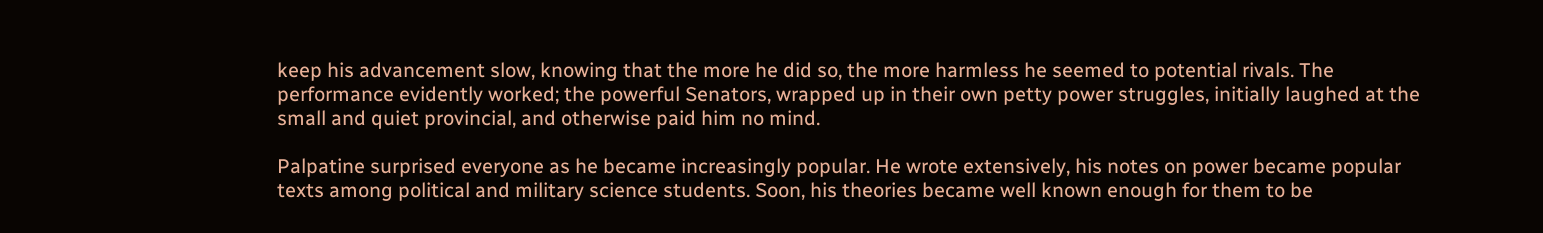keep his advancement slow, knowing that the more he did so, the more harmless he seemed to potential rivals. The performance evidently worked; the powerful Senators, wrapped up in their own petty power struggles, initially laughed at the small and quiet provincial, and otherwise paid him no mind.

Palpatine surprised everyone as he became increasingly popular. He wrote extensively, his notes on power became popular texts among political and military science students. Soon, his theories became well known enough for them to be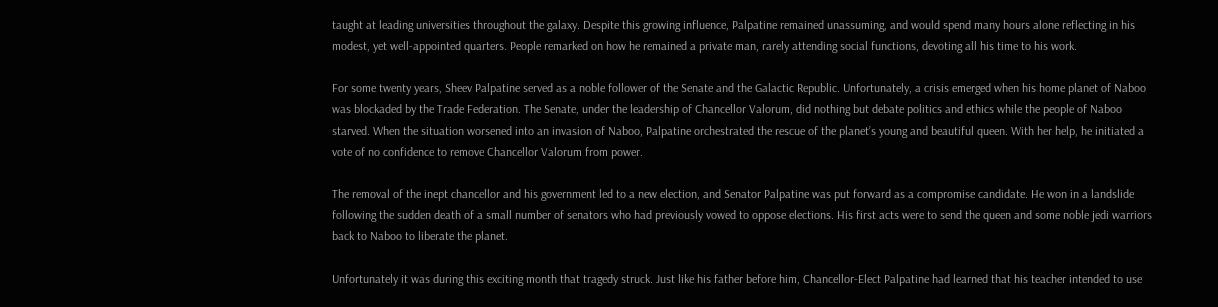taught at leading universities throughout the galaxy. Despite this growing influence, Palpatine remained unassuming, and would spend many hours alone reflecting in his modest, yet well-appointed quarters. People remarked on how he remained a private man, rarely attending social functions, devoting all his time to his work.

For some twenty years, Sheev Palpatine served as a noble follower of the Senate and the Galactic Republic. Unfortunately, a crisis emerged when his home planet of Naboo was blockaded by the Trade Federation. The Senate, under the leadership of Chancellor Valorum, did nothing but debate politics and ethics while the people of Naboo starved. When the situation worsened into an invasion of Naboo, Palpatine orchestrated the rescue of the planet’s young and beautiful queen. With her help, he initiated a vote of no confidence to remove Chancellor Valorum from power.

The removal of the inept chancellor and his government led to a new election, and Senator Palpatine was put forward as a compromise candidate. He won in a landslide following the sudden death of a small number of senators who had previously vowed to oppose elections. His first acts were to send the queen and some noble jedi warriors back to Naboo to liberate the planet.

Unfortunately it was during this exciting month that tragedy struck. Just like his father before him, Chancellor-Elect Palpatine had learned that his teacher intended to use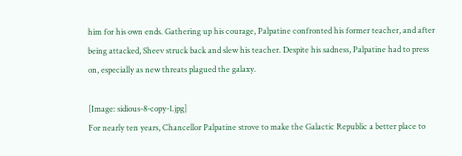him for his own ends. Gathering up his courage, Palpatine confronted his former teacher, and after being attacked, Sheev struck back and slew his teacher. Despite his sadness, Palpatine had to press on, especially as new threats plagued the galaxy.

[Image: sidious-8-copy-1.jpg]
For nearly ten years, Chancellor Palpatine strove to make the Galactic Republic a better place to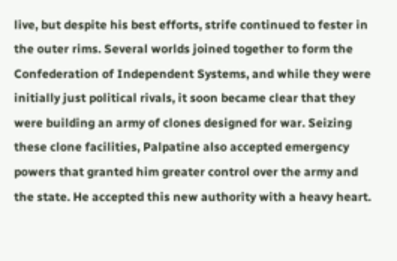live, but despite his best efforts, strife continued to fester in the outer rims. Several worlds joined together to form the Confederation of Independent Systems, and while they were initially just political rivals, it soon became clear that they were building an army of clones designed for war. Seizing these clone facilities, Palpatine also accepted emergency powers that granted him greater control over the army and the state. He accepted this new authority with a heavy heart.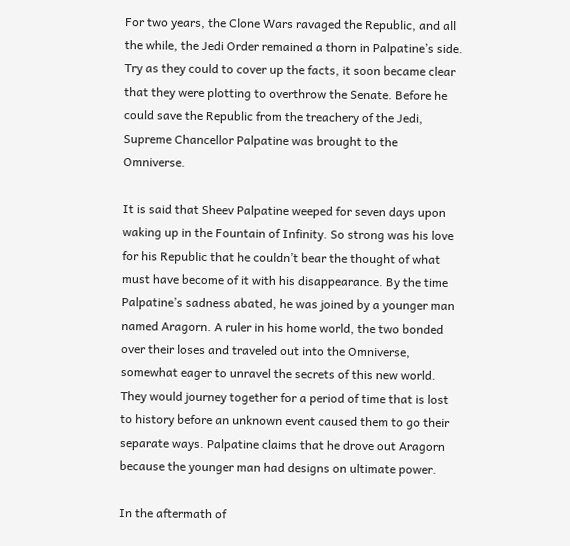For two years, the Clone Wars ravaged the Republic, and all the while, the Jedi Order remained a thorn in Palpatine’s side. Try as they could to cover up the facts, it soon became clear that they were plotting to overthrow the Senate. Before he could save the Republic from the treachery of the Jedi, Supreme Chancellor Palpatine was brought to the Omniverse.

It is said that Sheev Palpatine weeped for seven days upon waking up in the Fountain of Infinity. So strong was his love for his Republic that he couldn’t bear the thought of what must have become of it with his disappearance. By the time Palpatine’s sadness abated, he was joined by a younger man named Aragorn. A ruler in his home world, the two bonded over their loses and traveled out into the Omniverse, somewhat eager to unravel the secrets of this new world. They would journey together for a period of time that is lost to history before an unknown event caused them to go their separate ways. Palpatine claims that he drove out Aragorn because the younger man had designs on ultimate power.

In the aftermath of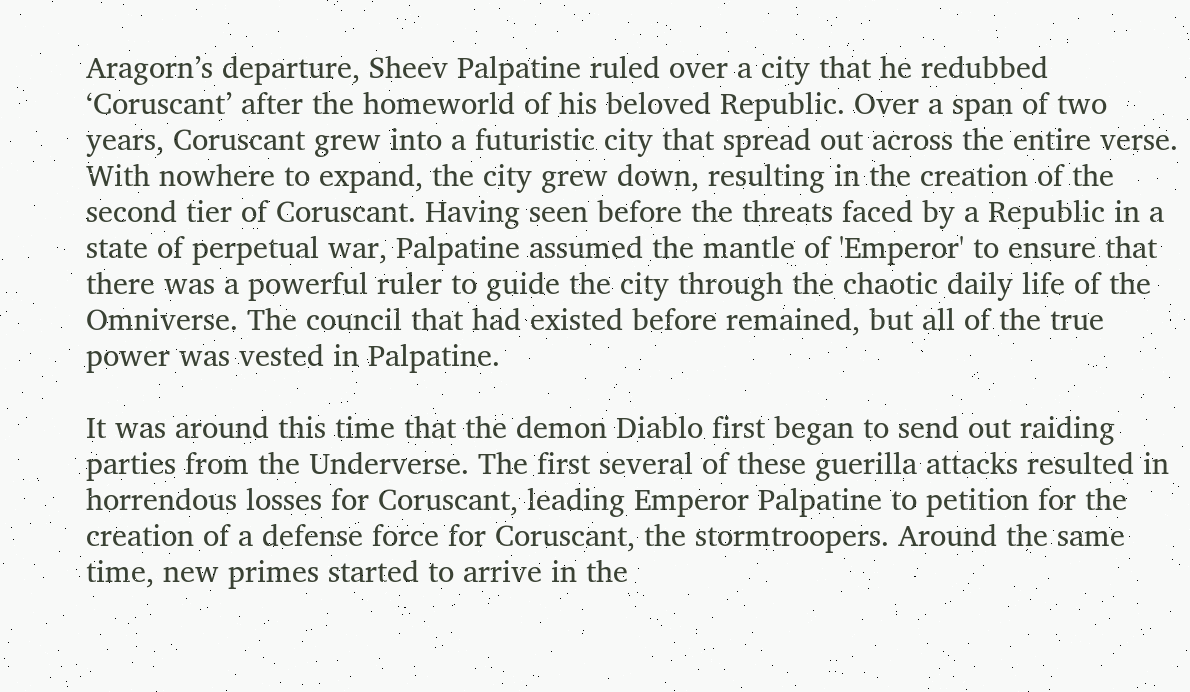Aragorn’s departure, Sheev Palpatine ruled over a city that he redubbed ‘Coruscant’ after the homeworld of his beloved Republic. Over a span of two years, Coruscant grew into a futuristic city that spread out across the entire verse. With nowhere to expand, the city grew down, resulting in the creation of the second tier of Coruscant. Having seen before the threats faced by a Republic in a state of perpetual war, Palpatine assumed the mantle of 'Emperor' to ensure that there was a powerful ruler to guide the city through the chaotic daily life of the Omniverse. The council that had existed before remained, but all of the true power was vested in Palpatine.

It was around this time that the demon Diablo first began to send out raiding parties from the Underverse. The first several of these guerilla attacks resulted in horrendous losses for Coruscant, leading Emperor Palpatine to petition for the creation of a defense force for Coruscant, the stormtroopers. Around the same time, new primes started to arrive in the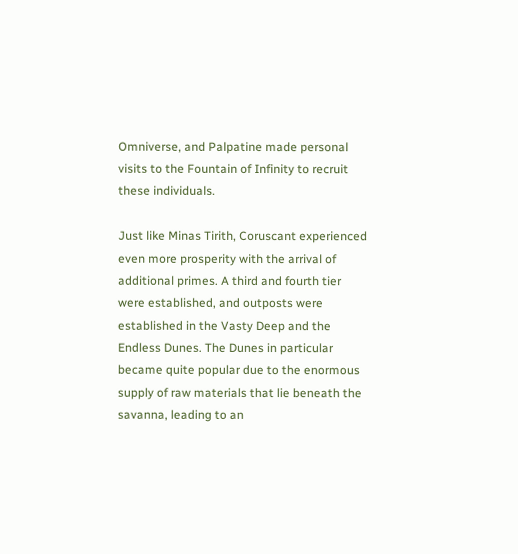Omniverse, and Palpatine made personal visits to the Fountain of Infinity to recruit these individuals.

Just like Minas Tirith, Coruscant experienced even more prosperity with the arrival of additional primes. A third and fourth tier were established, and outposts were established in the Vasty Deep and the Endless Dunes. The Dunes in particular became quite popular due to the enormous supply of raw materials that lie beneath the savanna, leading to an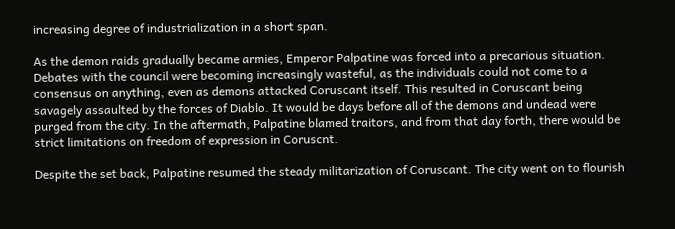increasing degree of industrialization in a short span.

As the demon raids gradually became armies, Emperor Palpatine was forced into a precarious situation. Debates with the council were becoming increasingly wasteful, as the individuals could not come to a consensus on anything, even as demons attacked Coruscant itself. This resulted in Coruscant being savagely assaulted by the forces of Diablo. It would be days before all of the demons and undead were purged from the city. In the aftermath, Palpatine blamed traitors, and from that day forth, there would be strict limitations on freedom of expression in Coruscnt.

Despite the set back, Palpatine resumed the steady militarization of Coruscant. The city went on to flourish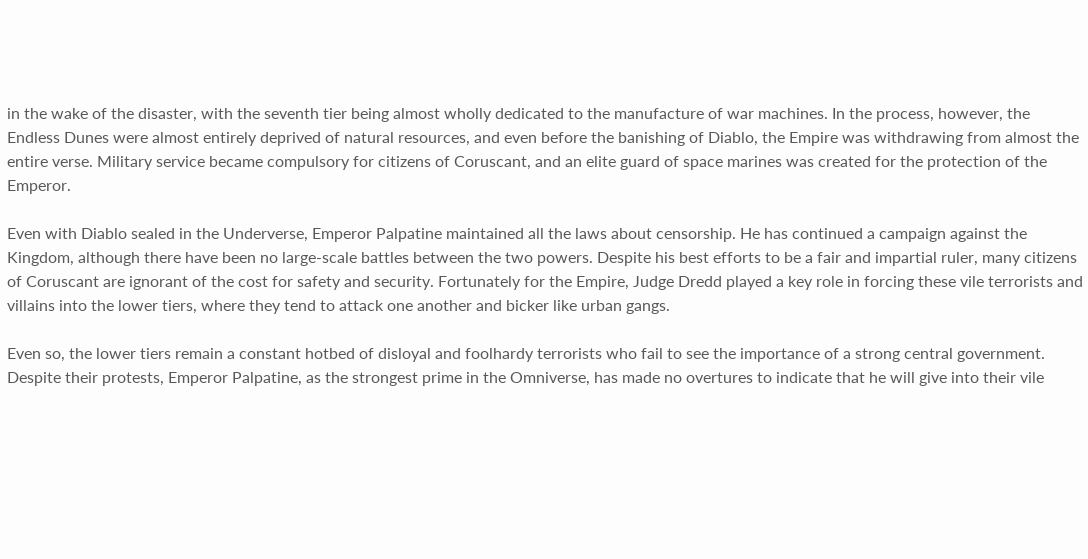in the wake of the disaster, with the seventh tier being almost wholly dedicated to the manufacture of war machines. In the process, however, the Endless Dunes were almost entirely deprived of natural resources, and even before the banishing of Diablo, the Empire was withdrawing from almost the entire verse. Military service became compulsory for citizens of Coruscant, and an elite guard of space marines was created for the protection of the Emperor.

Even with Diablo sealed in the Underverse, Emperor Palpatine maintained all the laws about censorship. He has continued a campaign against the Kingdom, although there have been no large-scale battles between the two powers. Despite his best efforts to be a fair and impartial ruler, many citizens of Coruscant are ignorant of the cost for safety and security. Fortunately for the Empire, Judge Dredd played a key role in forcing these vile terrorists and villains into the lower tiers, where they tend to attack one another and bicker like urban gangs.

Even so, the lower tiers remain a constant hotbed of disloyal and foolhardy terrorists who fail to see the importance of a strong central government. Despite their protests, Emperor Palpatine, as the strongest prime in the Omniverse, has made no overtures to indicate that he will give into their vile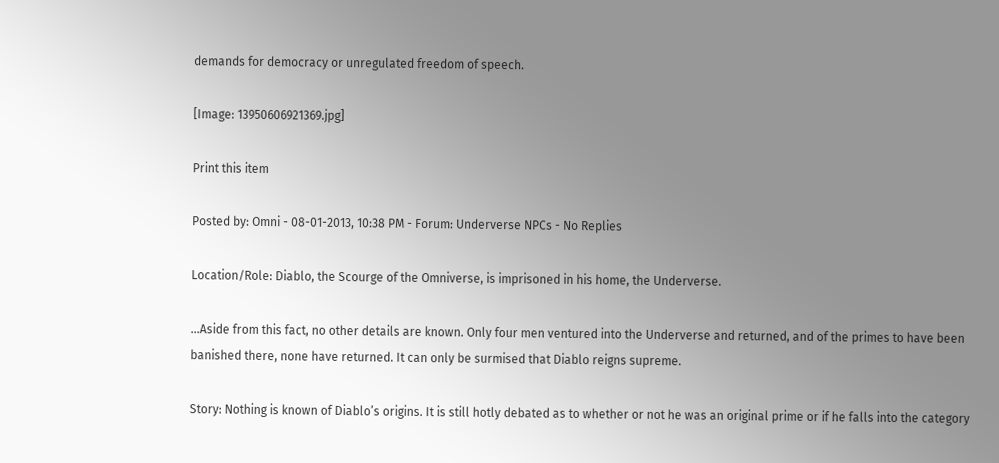demands for democracy or unregulated freedom of speech.

[Image: 13950606921369.jpg]

Print this item

Posted by: Omni - 08-01-2013, 10:38 PM - Forum: Underverse NPCs - No Replies

Location/Role: Diablo, the Scourge of the Omniverse, is imprisoned in his home, the Underverse.

...Aside from this fact, no other details are known. Only four men ventured into the Underverse and returned, and of the primes to have been banished there, none have returned. It can only be surmised that Diablo reigns supreme.

Story: Nothing is known of Diablo’s origins. It is still hotly debated as to whether or not he was an original prime or if he falls into the category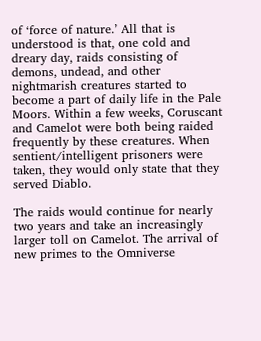of ‘force of nature.’ All that is understood is that, one cold and dreary day, raids consisting of demons, undead, and other nightmarish creatures started to become a part of daily life in the Pale Moors. Within a few weeks, Coruscant and Camelot were both being raided frequently by these creatures. When sentient/intelligent prisoners were taken, they would only state that they served Diablo.

The raids would continue for nearly two years and take an increasingly larger toll on Camelot. The arrival of new primes to the Omniverse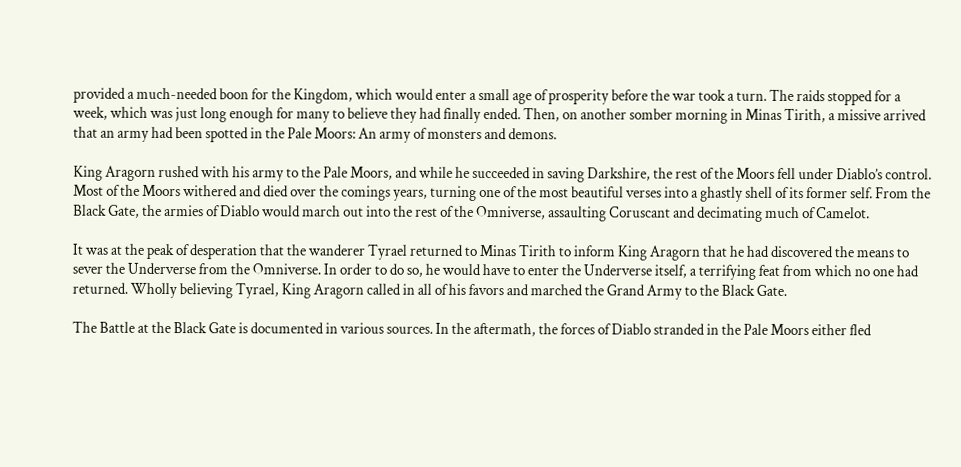provided a much-needed boon for the Kingdom, which would enter a small age of prosperity before the war took a turn. The raids stopped for a week, which was just long enough for many to believe they had finally ended. Then, on another somber morning in Minas Tirith, a missive arrived that an army had been spotted in the Pale Moors: An army of monsters and demons.

King Aragorn rushed with his army to the Pale Moors, and while he succeeded in saving Darkshire, the rest of the Moors fell under Diablo’s control. Most of the Moors withered and died over the comings years, turning one of the most beautiful verses into a ghastly shell of its former self. From the Black Gate, the armies of Diablo would march out into the rest of the Omniverse, assaulting Coruscant and decimating much of Camelot.

It was at the peak of desperation that the wanderer Tyrael returned to Minas Tirith to inform King Aragorn that he had discovered the means to sever the Underverse from the Omniverse. In order to do so, he would have to enter the Underverse itself, a terrifying feat from which no one had returned. Wholly believing Tyrael, King Aragorn called in all of his favors and marched the Grand Army to the Black Gate.

The Battle at the Black Gate is documented in various sources. In the aftermath, the forces of Diablo stranded in the Pale Moors either fled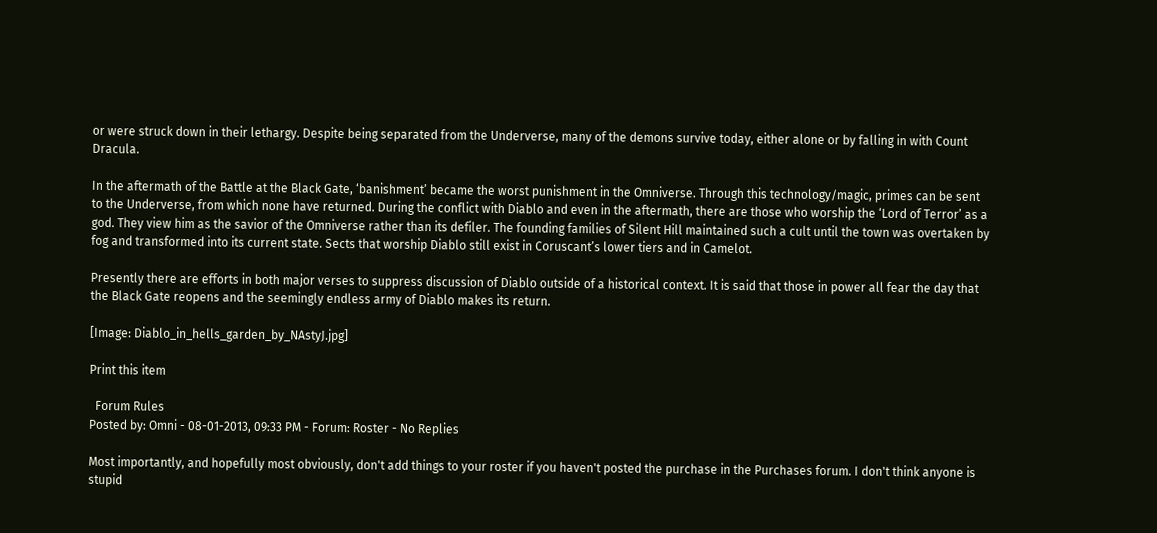or were struck down in their lethargy. Despite being separated from the Underverse, many of the demons survive today, either alone or by falling in with Count Dracula.

In the aftermath of the Battle at the Black Gate, ‘banishment’ became the worst punishment in the Omniverse. Through this technology/magic, primes can be sent to the Underverse, from which none have returned. During the conflict with Diablo and even in the aftermath, there are those who worship the ‘Lord of Terror’ as a god. They view him as the savior of the Omniverse rather than its defiler. The founding families of Silent Hill maintained such a cult until the town was overtaken by fog and transformed into its current state. Sects that worship Diablo still exist in Coruscant’s lower tiers and in Camelot.

Presently there are efforts in both major verses to suppress discussion of Diablo outside of a historical context. It is said that those in power all fear the day that the Black Gate reopens and the seemingly endless army of Diablo makes its return.

[Image: Diablo_in_hells_garden_by_NAstyJ.jpg]

Print this item

  Forum Rules
Posted by: Omni - 08-01-2013, 09:33 PM - Forum: Roster - No Replies

Most importantly, and hopefully most obviously, don't add things to your roster if you haven't posted the purchase in the Purchases forum. I don't think anyone is stupid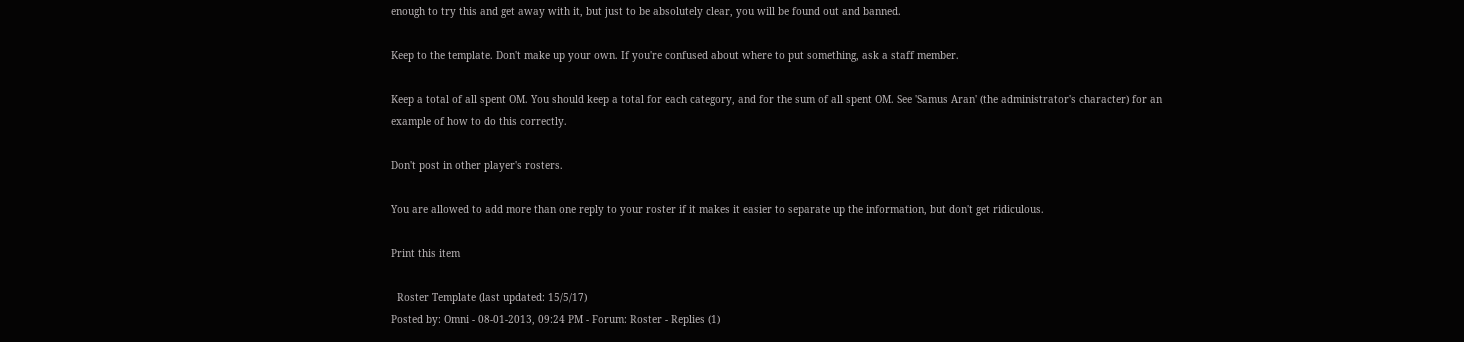enough to try this and get away with it, but just to be absolutely clear, you will be found out and banned.

Keep to the template. Don't make up your own. If you're confused about where to put something, ask a staff member.

Keep a total of all spent OM. You should keep a total for each category, and for the sum of all spent OM. See 'Samus Aran' (the administrator's character) for an example of how to do this correctly.

Don't post in other player's rosters.

You are allowed to add more than one reply to your roster if it makes it easier to separate up the information, but don't get ridiculous.

Print this item

  Roster Template (last updated: 15/5/17)
Posted by: Omni - 08-01-2013, 09:24 PM - Forum: Roster - Replies (1)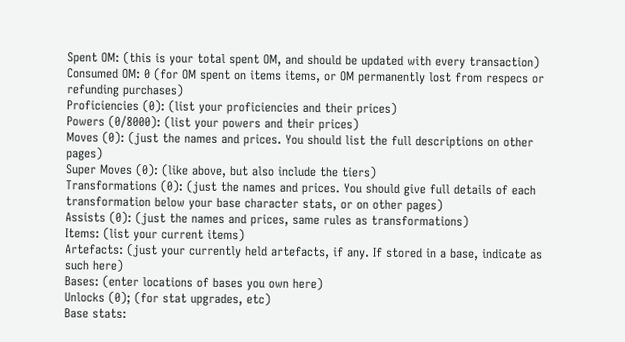Spent OM: (this is your total spent OM, and should be updated with every transaction)
Consumed OM: 0 (for OM spent on items items, or OM permanently lost from respecs or refunding purchases)
Proficiencies (0): (list your proficiencies and their prices)
Powers (0/8000): (list your powers and their prices)
Moves (0): (just the names and prices. You should list the full descriptions on other pages)
Super Moves (0): (like above, but also include the tiers)
Transformations (0): (just the names and prices. You should give full details of each transformation below your base character stats, or on other pages)
Assists (0): (just the names and prices, same rules as transformations)
Items: (list your current items)
Artefacts: (just your currently held artefacts, if any. If stored in a base, indicate as such here)
Bases: (enter locations of bases you own here)
Unlocks (0); (for stat upgrades, etc)
Base stats: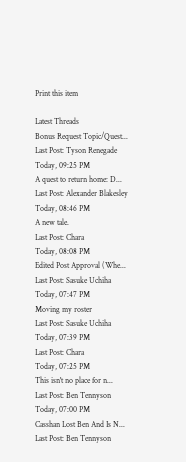Print this item

Latest Threads
Bonus Request Topic/Quest...
Last Post: Tyson Renegade
Today, 09:25 PM
A quest to return home: D...
Last Post: Alexander Blakesley
Today, 08:46 PM
A new tale.
Last Post: Chara
Today, 08:08 PM
Edited Post Approval (Whe...
Last Post: Sasuke Uchiha
Today, 07:47 PM
Moving my roster
Last Post: Sasuke Uchiha
Today, 07:39 PM
Last Post: Chara
Today, 07:25 PM
This isn't no place for n...
Last Post: Ben Tennyson
Today, 07:00 PM
Casshan Lost Ben And Is N...
Last Post: Ben Tennyson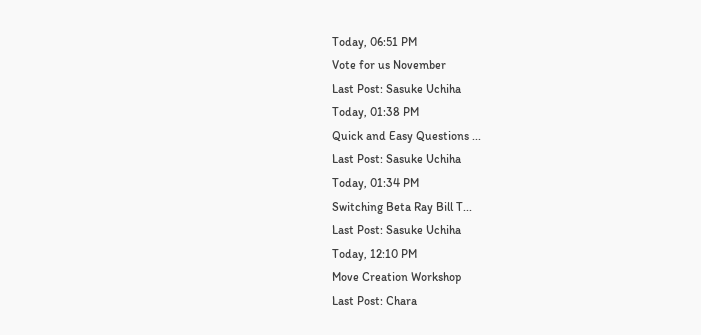Today, 06:51 PM
Vote for us November
Last Post: Sasuke Uchiha
Today, 01:38 PM
Quick and Easy Questions ...
Last Post: Sasuke Uchiha
Today, 01:34 PM
Switching Beta Ray Bill T...
Last Post: Sasuke Uchiha
Today, 12:10 PM
Move Creation Workshop
Last Post: Chara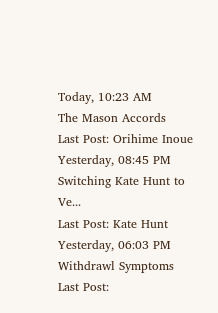Today, 10:23 AM
The Mason Accords
Last Post: Orihime Inoue
Yesterday, 08:45 PM
Switching Kate Hunt to Ve...
Last Post: Kate Hunt
Yesterday, 06:03 PM
Withdrawl Symptoms
Last Post: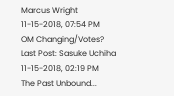Marcus Wright
11-15-2018, 07:54 PM
OM Changing/Votes?
Last Post: Sasuke Uchiha
11-15-2018, 02:19 PM
The Past Unbound...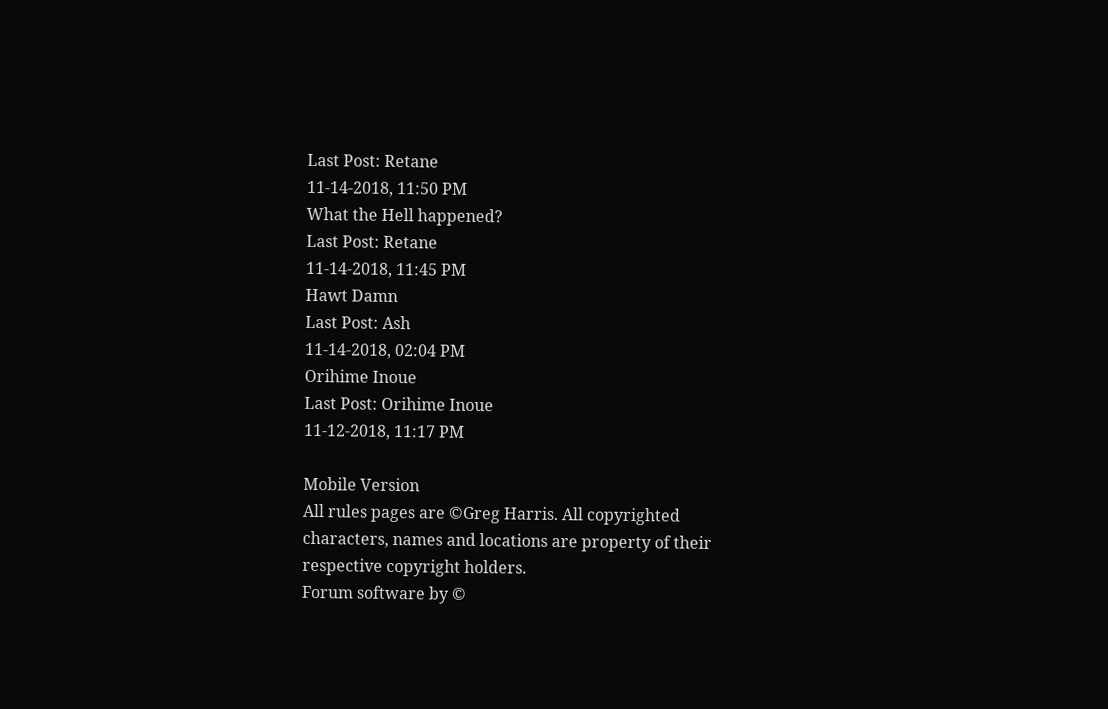Last Post: Retane
11-14-2018, 11:50 PM
What the Hell happened?
Last Post: Retane
11-14-2018, 11:45 PM
Hawt Damn
Last Post: Ash
11-14-2018, 02:04 PM
Orihime Inoue
Last Post: Orihime Inoue
11-12-2018, 11:17 PM

Mobile Version
All rules pages are ©Greg Harris. All copyrighted characters, names and locations are property of their respective copyright holders.
Forum software by ©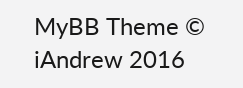MyBB Theme © iAndrew 2016